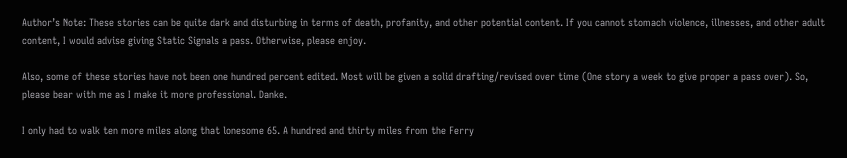Author’s Note: These stories can be quite dark and disturbing in terms of death, profanity, and other potential content. If you cannot stomach violence, illnesses, and other adult content, I would advise giving Static Signals a pass. Otherwise, please enjoy.

Also, some of these stories have not been one hundred percent edited. Most will be given a solid drafting/revised over time (One story a week to give proper a pass over). So, please bear with me as I make it more professional. Danke.

I only had to walk ten more miles along that lonesome 65. A hundred and thirty miles from the Ferry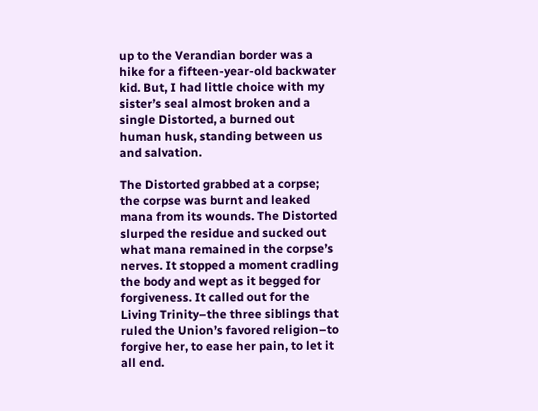up to the Verandian border was a hike for a fifteen-year-old backwater kid. But, I had little choice with my sister’s seal almost broken and a single Distorted, a burned out human husk, standing between us and salvation.

The Distorted grabbed at a corpse; the corpse was burnt and leaked mana from its wounds. The Distorted slurped the residue and sucked out what mana remained in the corpse’s nerves. It stopped a moment cradling the body and wept as it begged for forgiveness. It called out for the Living Trinity–the three siblings that ruled the Union’s favored religion–to forgive her, to ease her pain, to let it all end.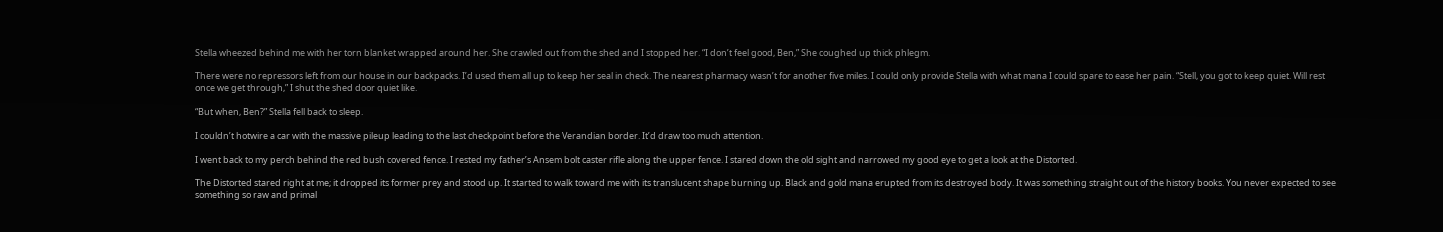Stella wheezed behind me with her torn blanket wrapped around her. She crawled out from the shed and I stopped her. “I don’t feel good, Ben,” She coughed up thick phlegm.

There were no repressors left from our house in our backpacks. I’d used them all up to keep her seal in check. The nearest pharmacy wasn’t for another five miles. I could only provide Stella with what mana I could spare to ease her pain. “Stell, you got to keep quiet. Will rest once we get through,” I shut the shed door quiet like.

“But when, Ben?” Stella fell back to sleep.

I couldn’t hotwire a car with the massive pileup leading to the last checkpoint before the Verandian border. It’d draw too much attention.

I went back to my perch behind the red bush covered fence. I rested my father’s Ansem bolt caster rifle along the upper fence. I stared down the old sight and narrowed my good eye to get a look at the Distorted.

The Distorted stared right at me; it dropped its former prey and stood up. It started to walk toward me with its translucent shape burning up. Black and gold mana erupted from its destroyed body. It was something straight out of the history books. You never expected to see something so raw and primal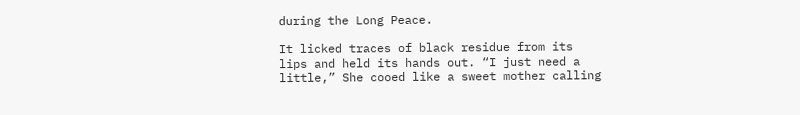during the Long Peace.

It licked traces of black residue from its lips and held its hands out. “I just need a little,” She cooed like a sweet mother calling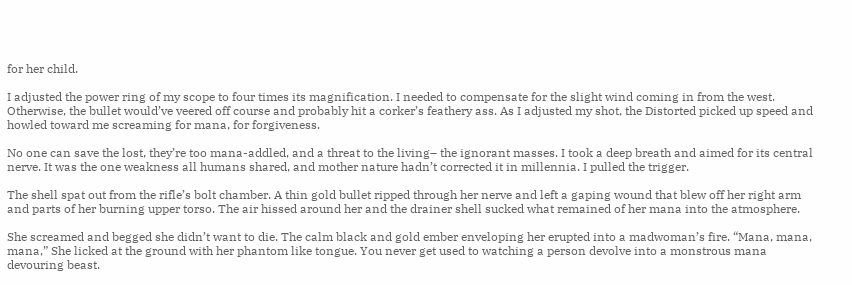for her child.

I adjusted the power ring of my scope to four times its magnification. I needed to compensate for the slight wind coming in from the west. Otherwise, the bullet would’ve veered off course and probably hit a corker’s feathery ass. As I adjusted my shot, the Distorted picked up speed and howled toward me screaming for mana, for forgiveness.

No one can save the lost, they’re too mana-addled, and a threat to the living– the ignorant masses. I took a deep breath and aimed for its central nerve. It was the one weakness all humans shared, and mother nature hadn’t corrected it in millennia. I pulled the trigger.

The shell spat out from the rifle’s bolt chamber. A thin gold bullet ripped through her nerve and left a gaping wound that blew off her right arm and parts of her burning upper torso. The air hissed around her and the drainer shell sucked what remained of her mana into the atmosphere.

She screamed and begged she didn’t want to die. The calm black and gold ember enveloping her erupted into a madwoman’s fire. “Mana, mana, mana,” She licked at the ground with her phantom like tongue. You never get used to watching a person devolve into a monstrous mana devouring beast.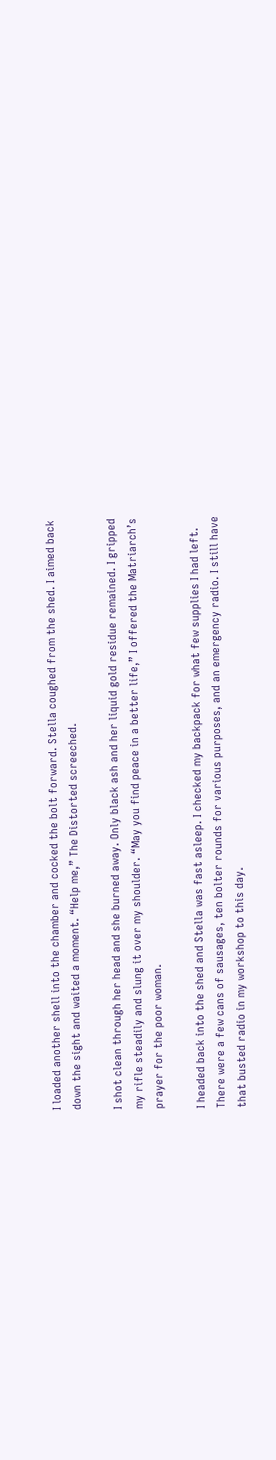I loaded another shell into the chamber and cocked the bolt forward. Stella coughed from the shed. I aimed back down the sight and waited a moment. “Help me,” The Distorted screeched.

I shot clean through her head and she burned away. Only black ash and her liquid gold residue remained. I gripped my rifle steadily and slung it over my shoulder. “May you find peace in a better life,” I offered the Matriarch’s prayer for the poor woman.

I headed back into the shed and Stella was fast asleep. I checked my backpack for what few supplies I had left. There were a few cans of sausages, ten bolter rounds for various purposes, and an emergency radio. I still have that busted radio in my workshop to this day.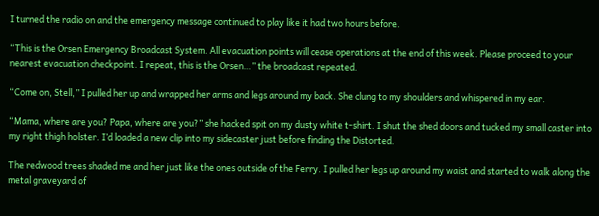I turned the radio on and the emergency message continued to play like it had two hours before.

“This is the Orsen Emergency Broadcast System. All evacuation points will cease operations at the end of this week. Please proceed to your nearest evacuation checkpoint. I repeat, this is the Orsen…” the broadcast repeated.

“Come on, Stell,” I pulled her up and wrapped her arms and legs around my back. She clung to my shoulders and whispered in my ear.

“Mama, where are you? Papa, where are you?” she hacked spit on my dusty white t-shirt. I shut the shed doors and tucked my small caster into my right thigh holster. I’d loaded a new clip into my sidecaster just before finding the Distorted.

The redwood trees shaded me and her just like the ones outside of the Ferry. I pulled her legs up around my waist and started to walk along the metal graveyard of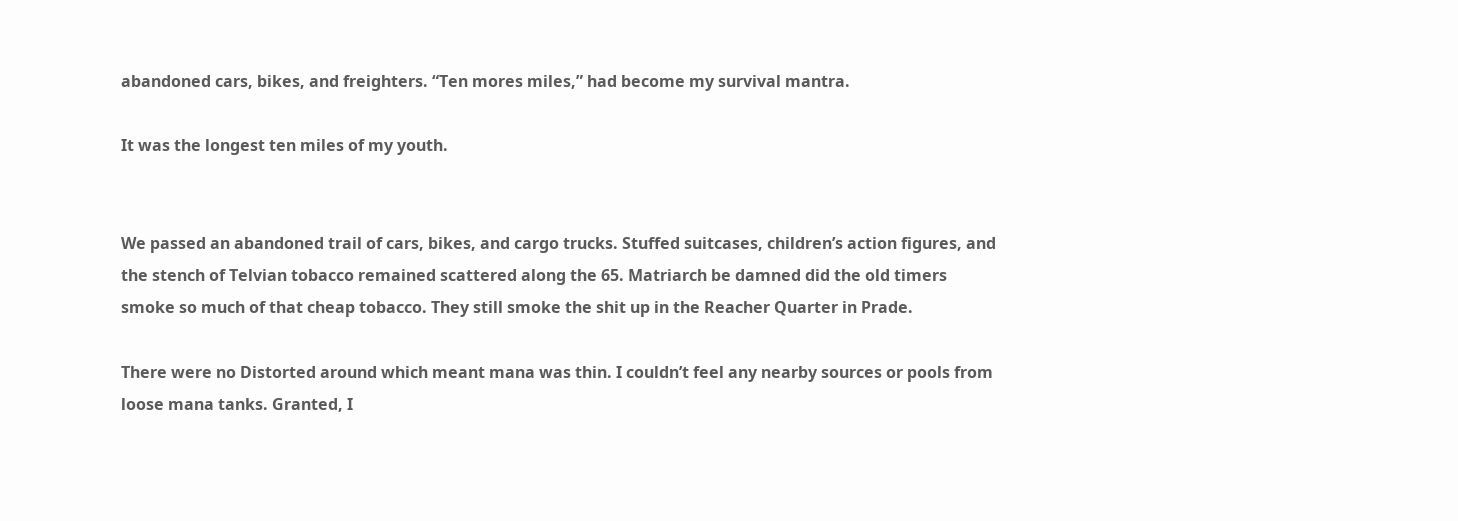abandoned cars, bikes, and freighters. “Ten mores miles,” had become my survival mantra.

It was the longest ten miles of my youth.


We passed an abandoned trail of cars, bikes, and cargo trucks. Stuffed suitcases, children’s action figures, and the stench of Telvian tobacco remained scattered along the 65. Matriarch be damned did the old timers smoke so much of that cheap tobacco. They still smoke the shit up in the Reacher Quarter in Prade.

There were no Distorted around which meant mana was thin. I couldn’t feel any nearby sources or pools from loose mana tanks. Granted, I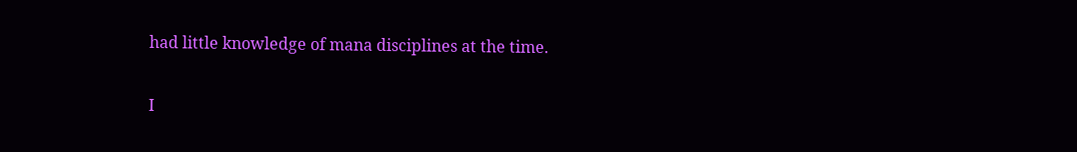had little knowledge of mana disciplines at the time.

I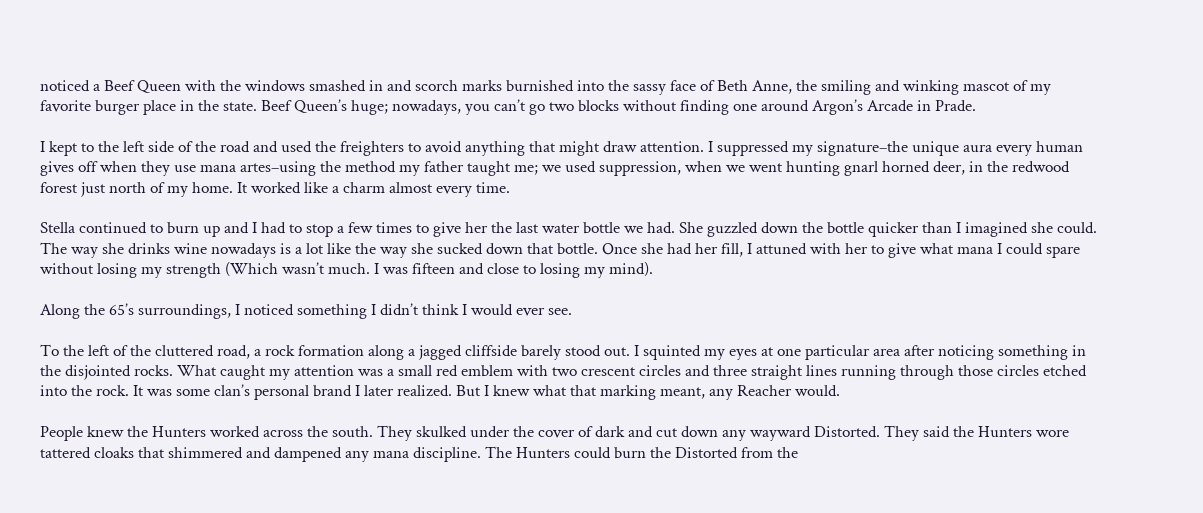noticed a Beef Queen with the windows smashed in and scorch marks burnished into the sassy face of Beth Anne, the smiling and winking mascot of my favorite burger place in the state. Beef Queen’s huge; nowadays, you can’t go two blocks without finding one around Argon’s Arcade in Prade.

I kept to the left side of the road and used the freighters to avoid anything that might draw attention. I suppressed my signature–the unique aura every human gives off when they use mana artes–using the method my father taught me; we used suppression, when we went hunting gnarl horned deer, in the redwood forest just north of my home. It worked like a charm almost every time.

Stella continued to burn up and I had to stop a few times to give her the last water bottle we had. She guzzled down the bottle quicker than I imagined she could. The way she drinks wine nowadays is a lot like the way she sucked down that bottle. Once she had her fill, I attuned with her to give what mana I could spare without losing my strength (Which wasn’t much. I was fifteen and close to losing my mind).

Along the 65’s surroundings, I noticed something I didn’t think I would ever see.

To the left of the cluttered road, a rock formation along a jagged cliffside barely stood out. I squinted my eyes at one particular area after noticing something in the disjointed rocks. What caught my attention was a small red emblem with two crescent circles and three straight lines running through those circles etched into the rock. It was some clan’s personal brand I later realized. But I knew what that marking meant, any Reacher would.

People knew the Hunters worked across the south. They skulked under the cover of dark and cut down any wayward Distorted. They said the Hunters wore tattered cloaks that shimmered and dampened any mana discipline. The Hunters could burn the Distorted from the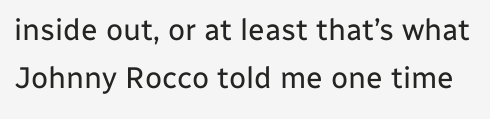inside out, or at least that’s what Johnny Rocco told me one time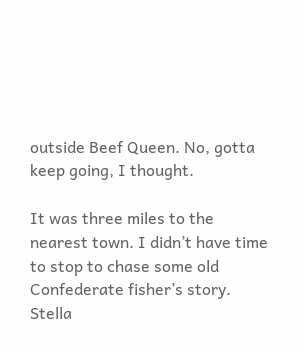outside Beef Queen. No, gotta keep going, I thought.

It was three miles to the nearest town. I didn’t have time to stop to chase some old Confederate fisher’s story. Stella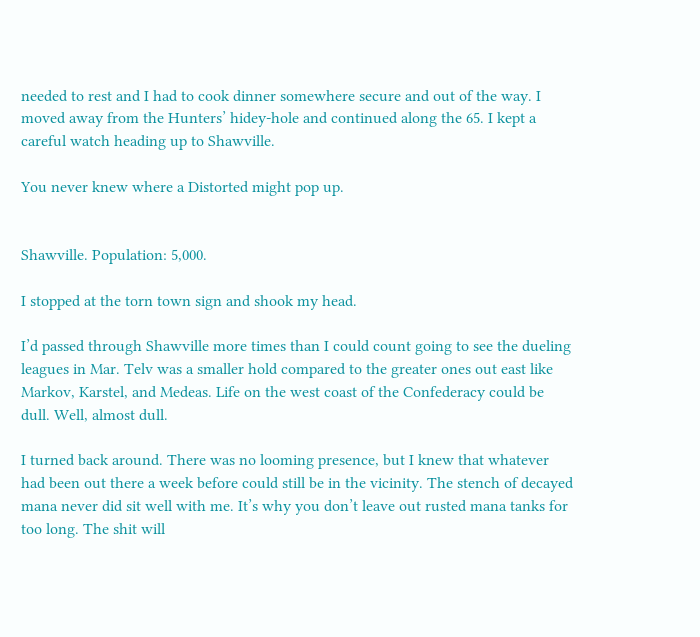needed to rest and I had to cook dinner somewhere secure and out of the way. I moved away from the Hunters’ hidey-hole and continued along the 65. I kept a careful watch heading up to Shawville.

You never knew where a Distorted might pop up.


Shawville. Population: 5,000.

I stopped at the torn town sign and shook my head.

I’d passed through Shawville more times than I could count going to see the dueling leagues in Mar. Telv was a smaller hold compared to the greater ones out east like Markov, Karstel, and Medeas. Life on the west coast of the Confederacy could be dull. Well, almost dull.

I turned back around. There was no looming presence, but I knew that whatever had been out there a week before could still be in the vicinity. The stench of decayed mana never did sit well with me. It’s why you don’t leave out rusted mana tanks for too long. The shit will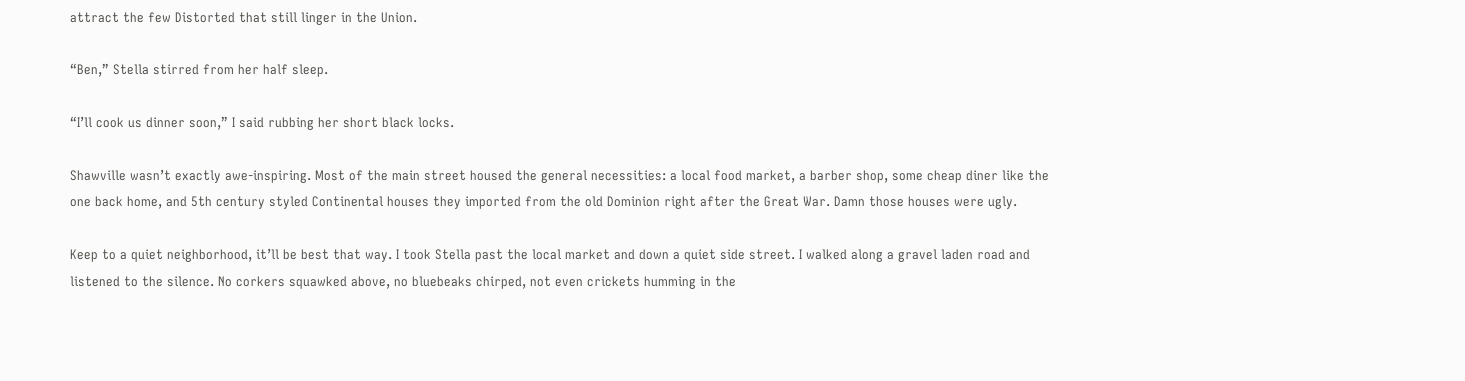attract the few Distorted that still linger in the Union.

“Ben,” Stella stirred from her half sleep.

“I’ll cook us dinner soon,” I said rubbing her short black locks.

Shawville wasn’t exactly awe-inspiring. Most of the main street housed the general necessities: a local food market, a barber shop, some cheap diner like the one back home, and 5th century styled Continental houses they imported from the old Dominion right after the Great War. Damn those houses were ugly.

Keep to a quiet neighborhood, it’ll be best that way. I took Stella past the local market and down a quiet side street. I walked along a gravel laden road and listened to the silence. No corkers squawked above, no bluebeaks chirped, not even crickets humming in the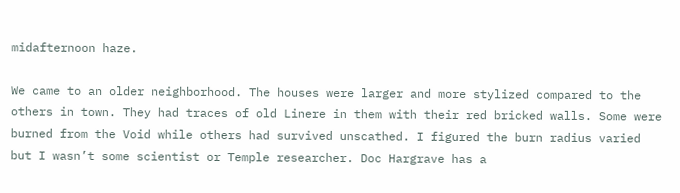midafternoon haze.

We came to an older neighborhood. The houses were larger and more stylized compared to the others in town. They had traces of old Linere in them with their red bricked walls. Some were burned from the Void while others had survived unscathed. I figured the burn radius varied but I wasn’t some scientist or Temple researcher. Doc Hargrave has a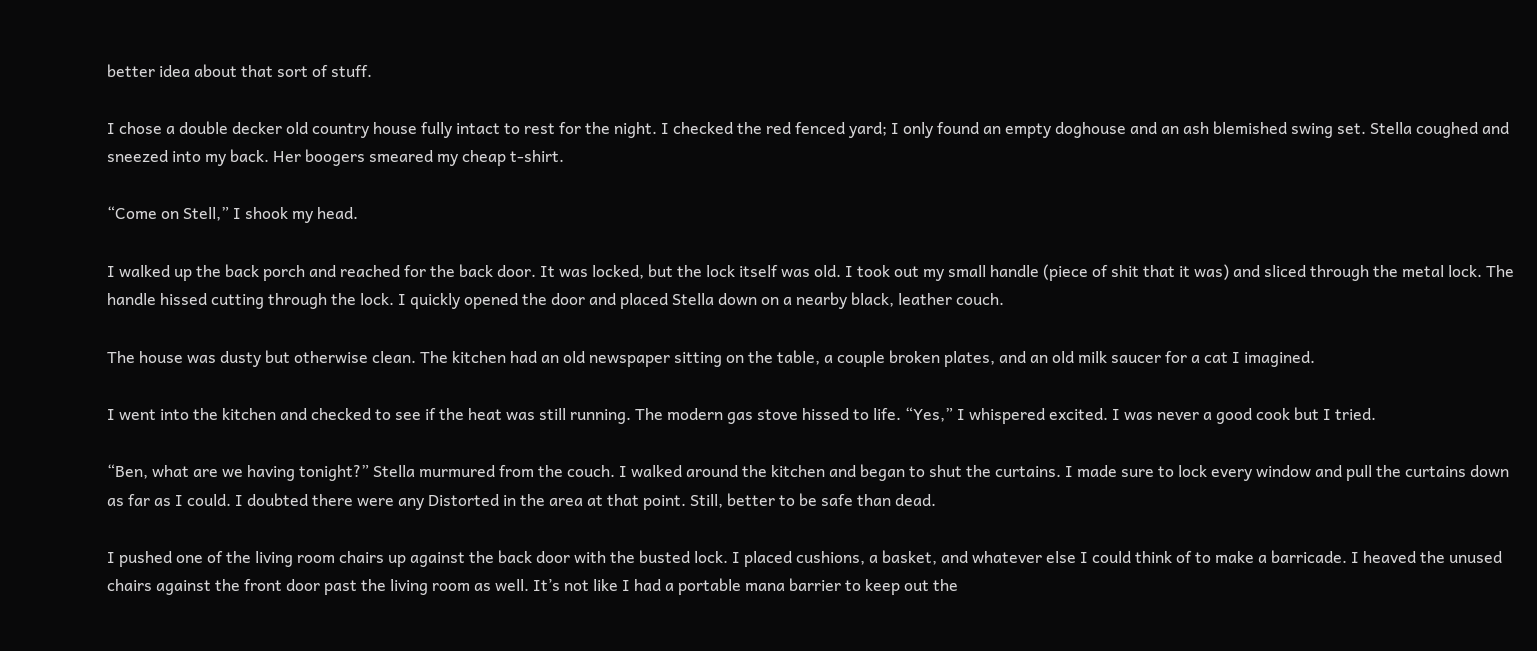better idea about that sort of stuff.

I chose a double decker old country house fully intact to rest for the night. I checked the red fenced yard; I only found an empty doghouse and an ash blemished swing set. Stella coughed and sneezed into my back. Her boogers smeared my cheap t-shirt.

“Come on Stell,” I shook my head.

I walked up the back porch and reached for the back door. It was locked, but the lock itself was old. I took out my small handle (piece of shit that it was) and sliced through the metal lock. The handle hissed cutting through the lock. I quickly opened the door and placed Stella down on a nearby black, leather couch.

The house was dusty but otherwise clean. The kitchen had an old newspaper sitting on the table, a couple broken plates, and an old milk saucer for a cat I imagined.

I went into the kitchen and checked to see if the heat was still running. The modern gas stove hissed to life. “Yes,” I whispered excited. I was never a good cook but I tried.

“Ben, what are we having tonight?” Stella murmured from the couch. I walked around the kitchen and began to shut the curtains. I made sure to lock every window and pull the curtains down as far as I could. I doubted there were any Distorted in the area at that point. Still, better to be safe than dead.

I pushed one of the living room chairs up against the back door with the busted lock. I placed cushions, a basket, and whatever else I could think of to make a barricade. I heaved the unused chairs against the front door past the living room as well. It’s not like I had a portable mana barrier to keep out the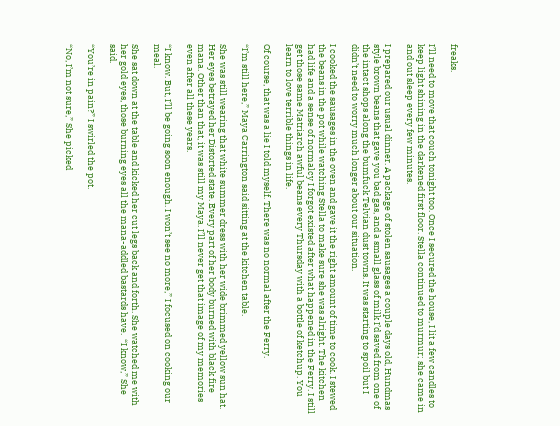freaks.

I’ll need to move that couch tonight too. Once I secured the house, I lit a few candles to keep light shining in the darkened first floor. Stella continued to murmur; she came in and out sleep every few minutes.

I prepared our usual dinner. A package of stolen sausages a couple days old, Hundmas style brown beans that gave you bad gas, and a small glass of milk I’d saved from one of the intact shops along the bumfuck Telvian dust towns. It was starting to spoil but I didn’t need to worry much longer about our situation.

I cooked the sausages in the oven and gave it the right amount of time to cook. I stewed the beans in the pot while watching Stella to make sure she was alright. The kitchen had life and a sense of normalcy I forgot existed after what happened in the Ferry. I still get those same Matriarch awful beans every Thursday with a bottle of ketchup. You learn to love terrible things in life.

Of course, that was a lie I told myself. There was no normal after the Ferry.

“I’m still here,” Maya Carrington said sitting at the kitchen table.

She was still wearing that white summer dress with her wide brimmed yellow sun hat. Her eyes betrayed her Distorted state. Every part of her body burned with black fire mana. Other than that, it was still my Maya. I’ll never get that image of my memories even after all these years.

“I know. But, I’ll be going soon enough. I won’t see no more,” I focused on cooking our meal.

She sat down at the table and kicked her cut legs back and forth. She watched me with her gold eyes, those burning eyes all the mana-addled bastards have.  “I know,” She said.

“You’re in pain?” I swirled the pot.

“No, I’m not sure,” She picked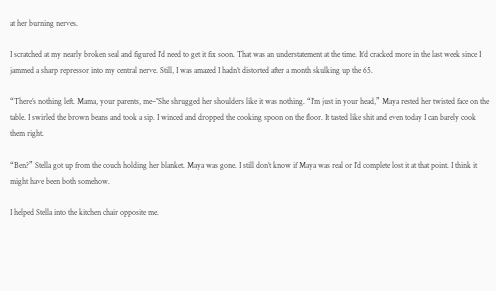at her burning nerves.

I scratched at my nearly broken seal and figured I’d need to get it fix soon. That was an understatement at the time. It’d cracked more in the last week since I jammed a sharp repressor into my central nerve. Still, I was amazed I hadn’t distorted after a month skulking up the 65.

“There’s nothing left. Mama, your parents, me–’’She shrugged her shoulders like it was nothing. “I’m just in your head,” Maya rested her twisted face on the table. I swirled the brown beans and took a sip. I winced and dropped the cooking spoon on the floor. It tasted like shit and even today I can barely cook them right.

“Ben?” Stella got up from the couch holding her blanket. Maya was gone. I still don’t know if Maya was real or I’d complete lost it at that point. I think it might have been both somehow.

I helped Stella into the kitchen chair opposite me.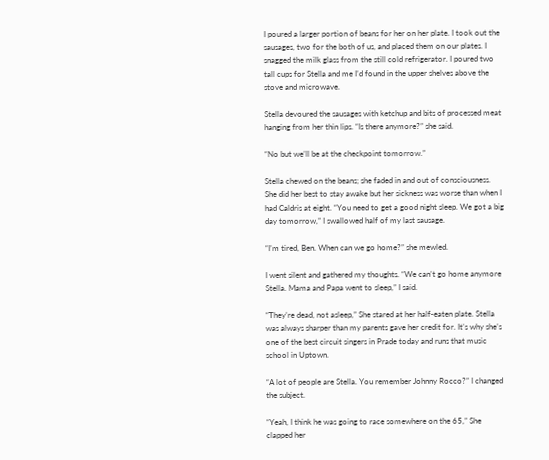I poured a larger portion of beans for her on her plate. I took out the sausages, two for the both of us, and placed them on our plates. I snagged the milk glass from the still cold refrigerator. I poured two tall cups for Stella and me I’d found in the upper shelves above the stove and microwave.

Stella devoured the sausages with ketchup and bits of processed meat hanging from her thin lips. “Is there anymore?” she said.

“No but we’ll be at the checkpoint tomorrow.”

Stella chewed on the beans; she faded in and out of consciousness. She did her best to stay awake but her sickness was worse than when I had Caldris at eight. “You need to get a good night sleep. We got a big day tomorrow,” I swallowed half of my last sausage.

“I’m tired, Ben. When can we go home?” she mewled.

I went silent and gathered my thoughts. “We can’t go home anymore Stella. Mama and Papa went to sleep,” I said.

“They’re dead, not asleep,” She stared at her half-eaten plate. Stella was always sharper than my parents gave her credit for. It’s why she’s one of the best circuit singers in Prade today and runs that music school in Uptown.

“A lot of people are Stella. You remember Johnny Rocco?” I changed the subject.

“Yeah, I think he was going to race somewhere on the 65,” She clapped her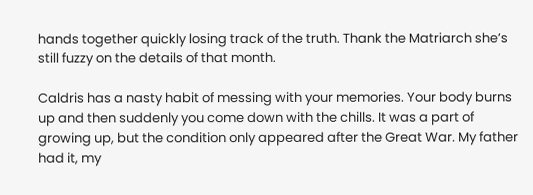hands together quickly losing track of the truth. Thank the Matriarch she’s still fuzzy on the details of that month.

Caldris has a nasty habit of messing with your memories. Your body burns up and then suddenly you come down with the chills. It was a part of growing up, but the condition only appeared after the Great War. My father had it, my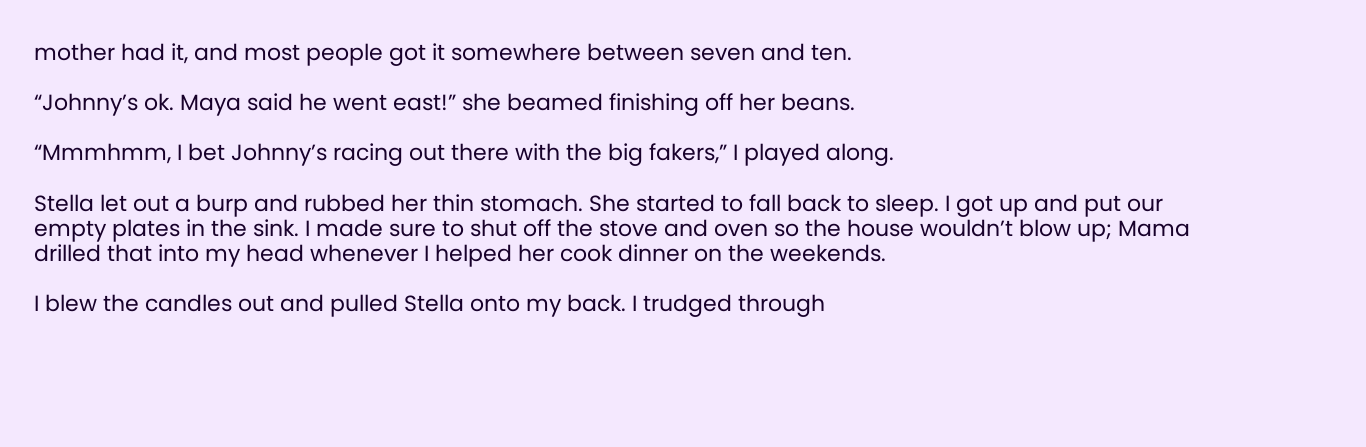mother had it, and most people got it somewhere between seven and ten.

“Johnny’s ok. Maya said he went east!” she beamed finishing off her beans.

“Mmmhmm, I bet Johnny’s racing out there with the big fakers,” I played along.

Stella let out a burp and rubbed her thin stomach. She started to fall back to sleep. I got up and put our empty plates in the sink. I made sure to shut off the stove and oven so the house wouldn’t blow up; Mama drilled that into my head whenever I helped her cook dinner on the weekends.

I blew the candles out and pulled Stella onto my back. I trudged through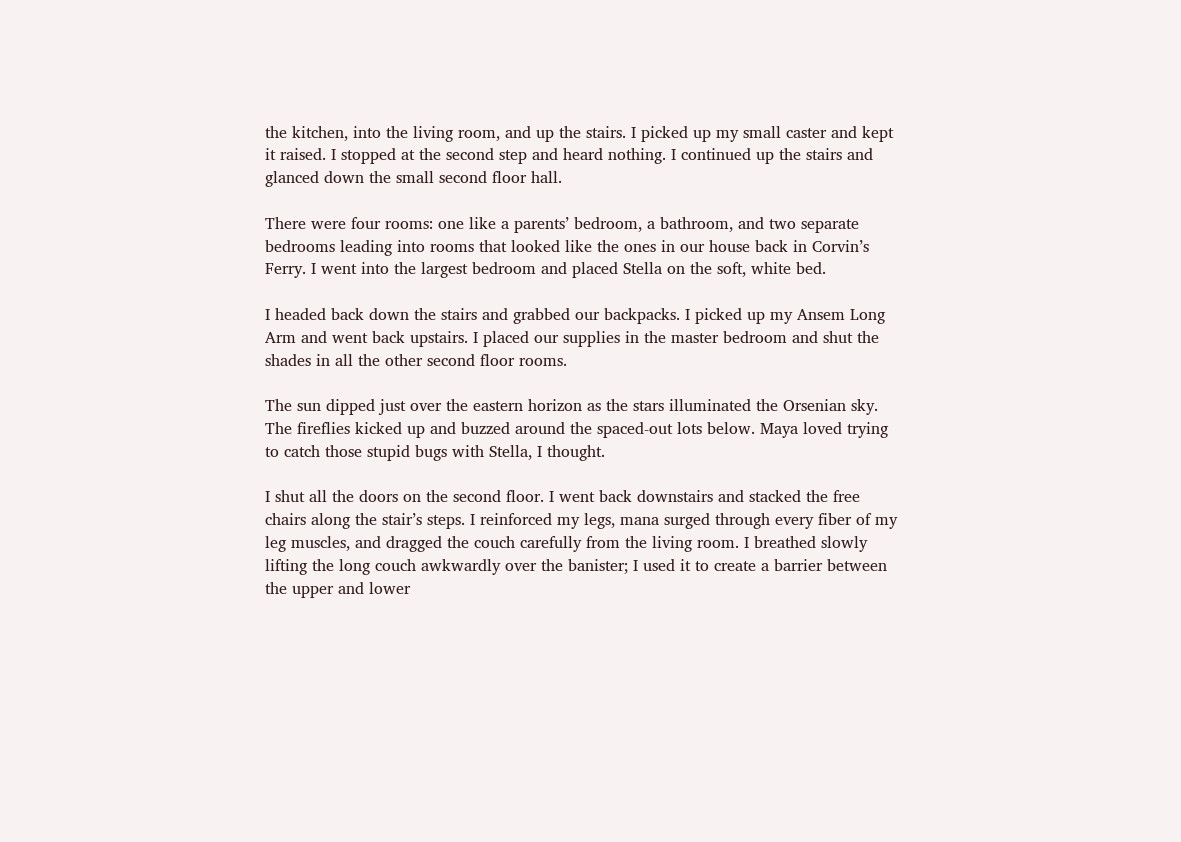the kitchen, into the living room, and up the stairs. I picked up my small caster and kept it raised. I stopped at the second step and heard nothing. I continued up the stairs and glanced down the small second floor hall.

There were four rooms: one like a parents’ bedroom, a bathroom, and two separate bedrooms leading into rooms that looked like the ones in our house back in Corvin’s Ferry. I went into the largest bedroom and placed Stella on the soft, white bed.

I headed back down the stairs and grabbed our backpacks. I picked up my Ansem Long Arm and went back upstairs. I placed our supplies in the master bedroom and shut the shades in all the other second floor rooms.

The sun dipped just over the eastern horizon as the stars illuminated the Orsenian sky. The fireflies kicked up and buzzed around the spaced-out lots below. Maya loved trying to catch those stupid bugs with Stella, I thought.

I shut all the doors on the second floor. I went back downstairs and stacked the free chairs along the stair’s steps. I reinforced my legs, mana surged through every fiber of my leg muscles, and dragged the couch carefully from the living room. I breathed slowly lifting the long couch awkwardly over the banister; I used it to create a barrier between the upper and lower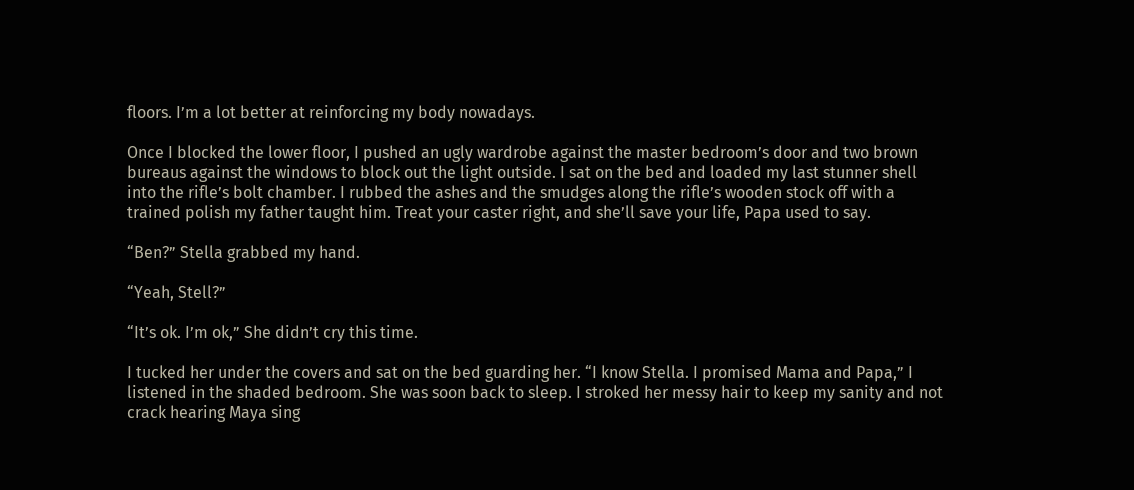floors. I’m a lot better at reinforcing my body nowadays.

Once I blocked the lower floor, I pushed an ugly wardrobe against the master bedroom’s door and two brown bureaus against the windows to block out the light outside. I sat on the bed and loaded my last stunner shell into the rifle’s bolt chamber. I rubbed the ashes and the smudges along the rifle’s wooden stock off with a trained polish my father taught him. Treat your caster right, and she’ll save your life, Papa used to say.

“Ben?” Stella grabbed my hand.

“Yeah, Stell?”

“It’s ok. I’m ok,” She didn’t cry this time.

I tucked her under the covers and sat on the bed guarding her. “I know Stella. I promised Mama and Papa,” I listened in the shaded bedroom. She was soon back to sleep. I stroked her messy hair to keep my sanity and not crack hearing Maya sing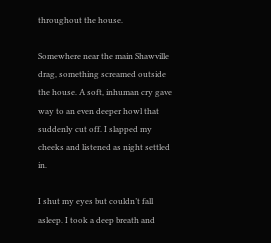throughout the house.

Somewhere near the main Shawville drag, something screamed outside the house. A soft, inhuman cry gave way to an even deeper howl that suddenly cut off. I slapped my cheeks and listened as night settled in.

I shut my eyes but couldn’t fall asleep. I took a deep breath and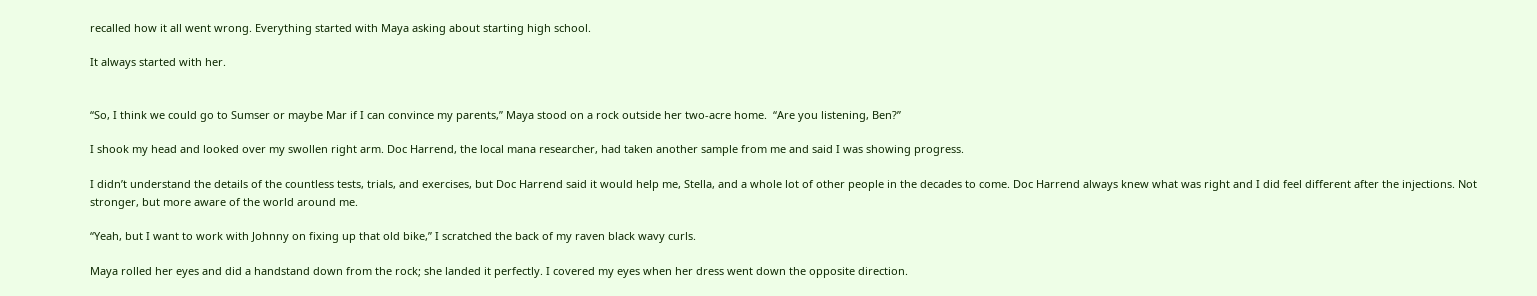recalled how it all went wrong. Everything started with Maya asking about starting high school.

It always started with her.


“So, I think we could go to Sumser or maybe Mar if I can convince my parents,” Maya stood on a rock outside her two-acre home.  “Are you listening, Ben?”

I shook my head and looked over my swollen right arm. Doc Harrend, the local mana researcher, had taken another sample from me and said I was showing progress.

I didn’t understand the details of the countless tests, trials, and exercises, but Doc Harrend said it would help me, Stella, and a whole lot of other people in the decades to come. Doc Harrend always knew what was right and I did feel different after the injections. Not stronger, but more aware of the world around me.

“Yeah, but I want to work with Johnny on fixing up that old bike,” I scratched the back of my raven black wavy curls.

Maya rolled her eyes and did a handstand down from the rock; she landed it perfectly. I covered my eyes when her dress went down the opposite direction.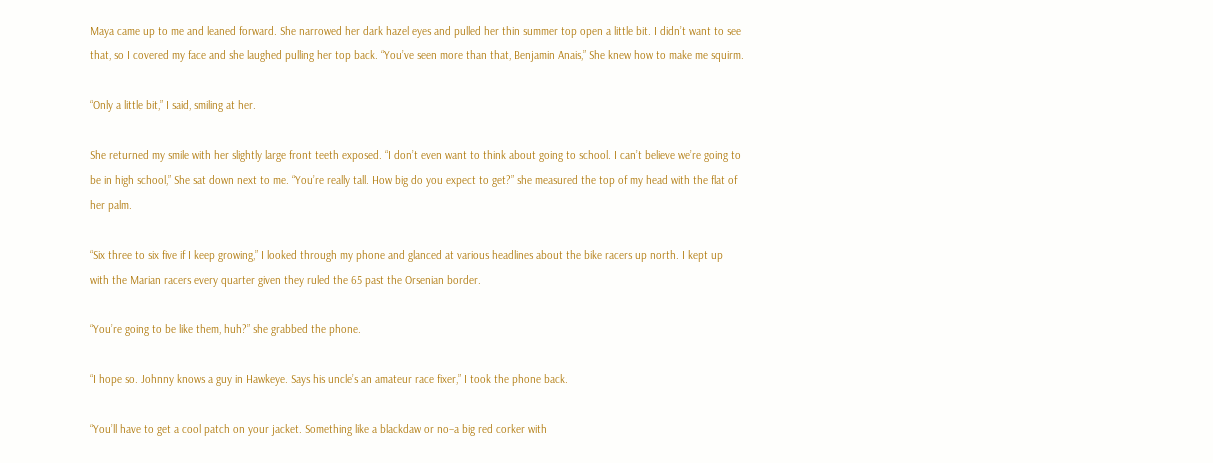Maya came up to me and leaned forward. She narrowed her dark hazel eyes and pulled her thin summer top open a little bit. I didn’t want to see that, so I covered my face and she laughed pulling her top back. “You’ve seen more than that, Benjamin Anais,” She knew how to make me squirm.

“Only a little bit,” I said, smiling at her.

She returned my smile with her slightly large front teeth exposed. “I don’t even want to think about going to school. I can’t believe we’re going to be in high school,” She sat down next to me. “You’re really tall. How big do you expect to get?” she measured the top of my head with the flat of her palm.

“Six three to six five if I keep growing,” I looked through my phone and glanced at various headlines about the bike racers up north. I kept up with the Marian racers every quarter given they ruled the 65 past the Orsenian border.

“You’re going to be like them, huh?” she grabbed the phone.

“I hope so. Johnny knows a guy in Hawkeye. Says his uncle’s an amateur race fixer,” I took the phone back.

“You’ll have to get a cool patch on your jacket. Something like a blackdaw or no–a big red corker with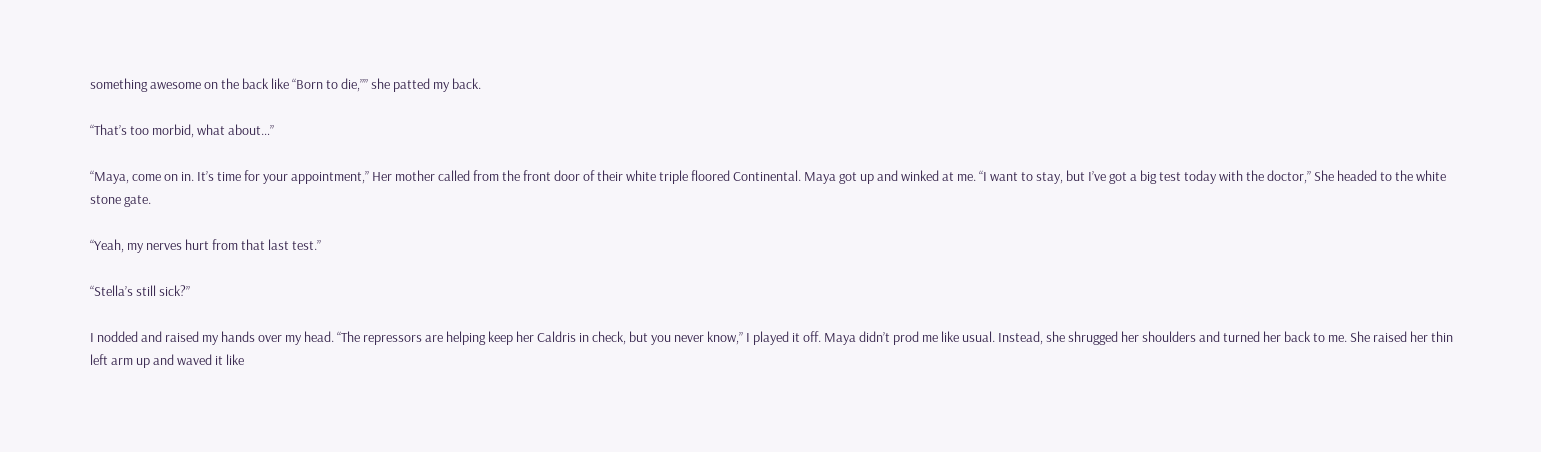something awesome on the back like “Born to die,”” she patted my back.

“That’s too morbid, what about…”

“Maya, come on in. It’s time for your appointment,” Her mother called from the front door of their white triple floored Continental. Maya got up and winked at me. “I want to stay, but I’ve got a big test today with the doctor,” She headed to the white stone gate.

“Yeah, my nerves hurt from that last test.”

“Stella’s still sick?”

I nodded and raised my hands over my head. “The repressors are helping keep her Caldris in check, but you never know,” I played it off. Maya didn’t prod me like usual. Instead, she shrugged her shoulders and turned her back to me. She raised her thin left arm up and waved it like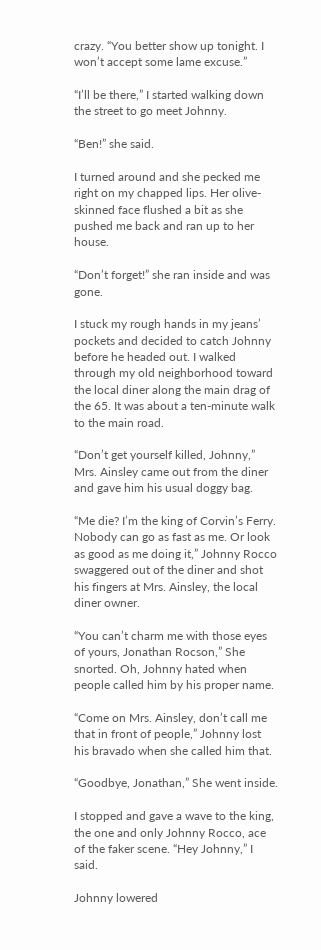crazy. “You better show up tonight. I won’t accept some lame excuse.”

“I’ll be there,” I started walking down the street to go meet Johnny.

“Ben!” she said.

I turned around and she pecked me right on my chapped lips. Her olive-skinned face flushed a bit as she pushed me back and ran up to her house.

“Don’t forget!” she ran inside and was gone.

I stuck my rough hands in my jeans’ pockets and decided to catch Johnny before he headed out. I walked through my old neighborhood toward the local diner along the main drag of the 65. It was about a ten-minute walk to the main road.

“Don’t get yourself killed, Johnny,” Mrs. Ainsley came out from the diner and gave him his usual doggy bag.

“Me die? I’m the king of Corvin’s Ferry. Nobody can go as fast as me. Or look as good as me doing it,” Johnny Rocco swaggered out of the diner and shot his fingers at Mrs. Ainsley, the local diner owner.

“You can’t charm me with those eyes of yours, Jonathan Rocson,” She snorted. Oh, Johnny hated when people called him by his proper name.

“Come on Mrs. Ainsley, don’t call me that in front of people,” Johnny lost his bravado when she called him that.

“Goodbye, Jonathan,” She went inside.

I stopped and gave a wave to the king, the one and only Johnny Rocco, ace of the faker scene. “Hey Johnny,” I said.

Johnny lowered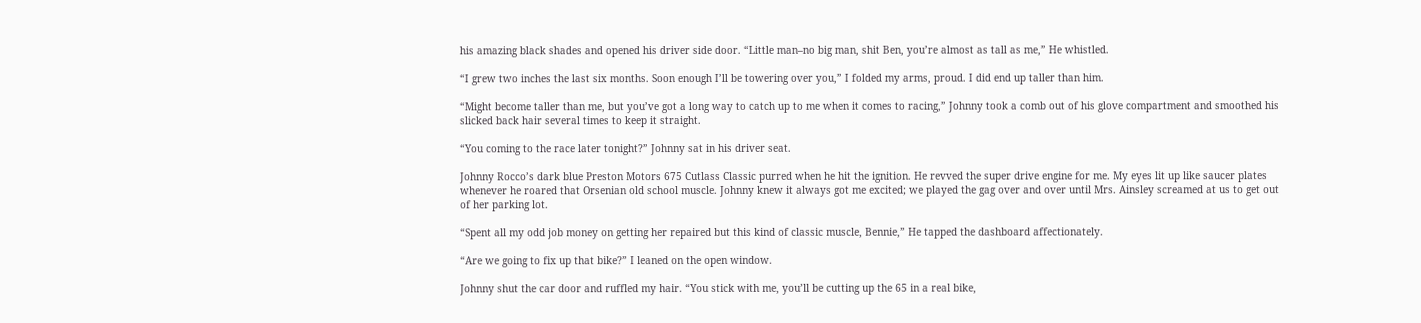his amazing black shades and opened his driver side door. “Little man–no big man, shit Ben, you’re almost as tall as me,” He whistled.

“I grew two inches the last six months. Soon enough I’ll be towering over you,” I folded my arms, proud. I did end up taller than him.

“Might become taller than me, but you’ve got a long way to catch up to me when it comes to racing,” Johnny took a comb out of his glove compartment and smoothed his slicked back hair several times to keep it straight.

“You coming to the race later tonight?” Johnny sat in his driver seat.

Johnny Rocco’s dark blue Preston Motors 675 Cutlass Classic purred when he hit the ignition. He revved the super drive engine for me. My eyes lit up like saucer plates whenever he roared that Orsenian old school muscle. Johnny knew it always got me excited; we played the gag over and over until Mrs. Ainsley screamed at us to get out of her parking lot.

“Spent all my odd job money on getting her repaired but this kind of classic muscle, Bennie,” He tapped the dashboard affectionately.

“Are we going to fix up that bike?” I leaned on the open window.

Johnny shut the car door and ruffled my hair. “You stick with me, you’ll be cutting up the 65 in a real bike,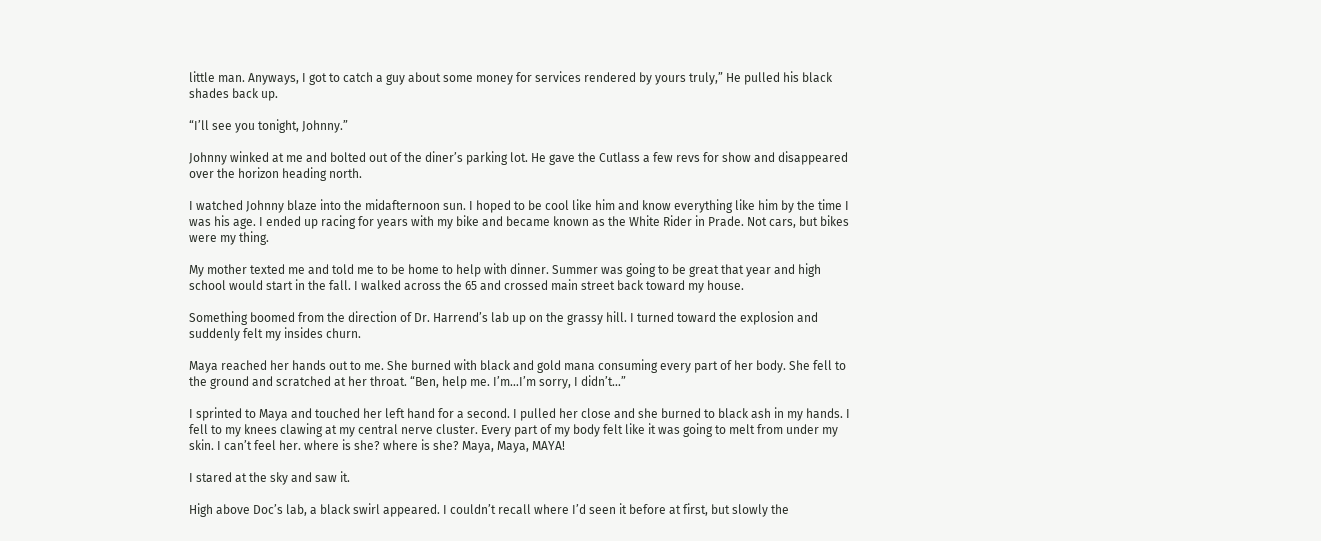little man. Anyways, I got to catch a guy about some money for services rendered by yours truly,” He pulled his black shades back up.

“I’ll see you tonight, Johnny.”

Johnny winked at me and bolted out of the diner’s parking lot. He gave the Cutlass a few revs for show and disappeared over the horizon heading north.

I watched Johnny blaze into the midafternoon sun. I hoped to be cool like him and know everything like him by the time I was his age. I ended up racing for years with my bike and became known as the White Rider in Prade. Not cars, but bikes were my thing.

My mother texted me and told me to be home to help with dinner. Summer was going to be great that year and high school would start in the fall. I walked across the 65 and crossed main street back toward my house.

Something boomed from the direction of Dr. Harrend’s lab up on the grassy hill. I turned toward the explosion and suddenly felt my insides churn.

Maya reached her hands out to me. She burned with black and gold mana consuming every part of her body. She fell to the ground and scratched at her throat. “Ben, help me. I’m…I’m sorry, I didn’t…”

I sprinted to Maya and touched her left hand for a second. I pulled her close and she burned to black ash in my hands. I fell to my knees clawing at my central nerve cluster. Every part of my body felt like it was going to melt from under my skin. I can’t feel her. where is she? where is she? Maya, Maya, MAYA!

I stared at the sky and saw it.

High above Doc’s lab, a black swirl appeared. I couldn’t recall where I’d seen it before at first, but slowly the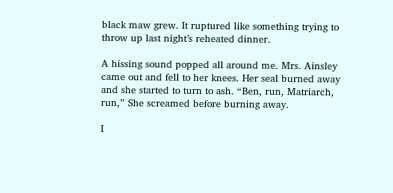black maw grew. It ruptured like something trying to throw up last night’s reheated dinner.

A hissing sound popped all around me. Mrs. Ainsley came out and fell to her knees. Her seal burned away and she started to turn to ash. “Ben, run, Matriarch, run,” She screamed before burning away.

I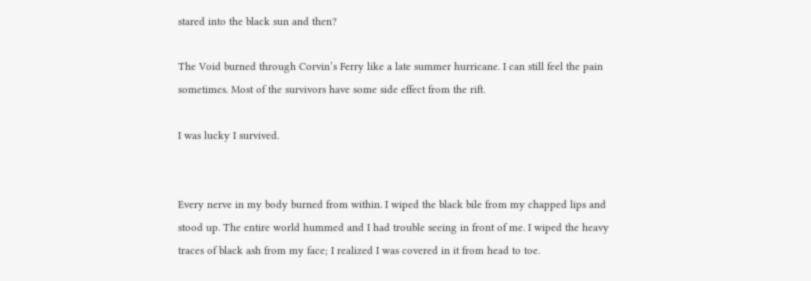stared into the black sun and then?

The Void burned through Corvin’s Ferry like a late summer hurricane. I can still feel the pain sometimes. Most of the survivors have some side effect from the rift.

I was lucky I survived.


Every nerve in my body burned from within. I wiped the black bile from my chapped lips and stood up. The entire world hummed and I had trouble seeing in front of me. I wiped the heavy traces of black ash from my face; I realized I was covered in it from head to toe.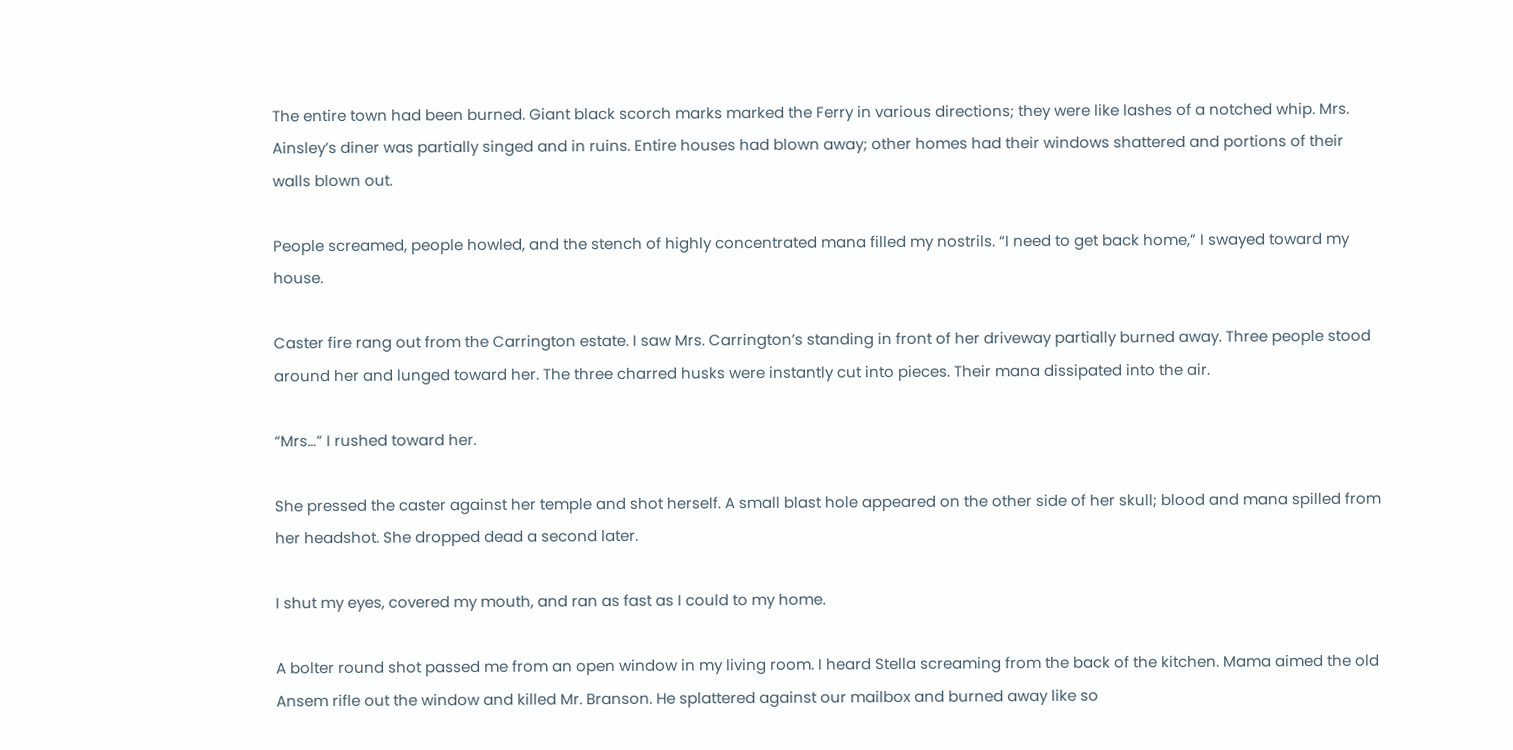The entire town had been burned. Giant black scorch marks marked the Ferry in various directions; they were like lashes of a notched whip. Mrs. Ainsley’s diner was partially singed and in ruins. Entire houses had blown away; other homes had their windows shattered and portions of their walls blown out.

People screamed, people howled, and the stench of highly concentrated mana filled my nostrils. “I need to get back home,” I swayed toward my house.

Caster fire rang out from the Carrington estate. I saw Mrs. Carrington’s standing in front of her driveway partially burned away. Three people stood around her and lunged toward her. The three charred husks were instantly cut into pieces. Their mana dissipated into the air.

“Mrs…” I rushed toward her.

She pressed the caster against her temple and shot herself. A small blast hole appeared on the other side of her skull; blood and mana spilled from her headshot. She dropped dead a second later.

I shut my eyes, covered my mouth, and ran as fast as I could to my home.

A bolter round shot passed me from an open window in my living room. I heard Stella screaming from the back of the kitchen. Mama aimed the old Ansem rifle out the window and killed Mr. Branson. He splattered against our mailbox and burned away like so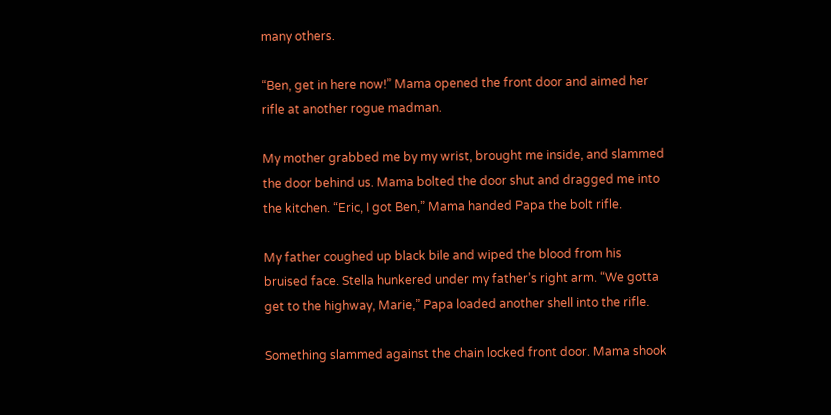many others.

“Ben, get in here now!” Mama opened the front door and aimed her rifle at another rogue madman.

My mother grabbed me by my wrist, brought me inside, and slammed the door behind us. Mama bolted the door shut and dragged me into the kitchen. “Eric, I got Ben,” Mama handed Papa the bolt rifle.

My father coughed up black bile and wiped the blood from his bruised face. Stella hunkered under my father’s right arm. “We gotta get to the highway, Marie,” Papa loaded another shell into the rifle.

Something slammed against the chain locked front door. Mama shook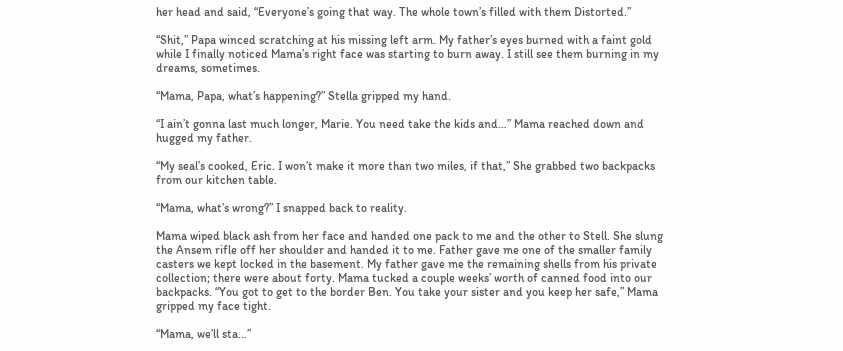her head and said, “Everyone’s going that way. The whole town’s filled with them Distorted.”

“Shit,” Papa winced scratching at his missing left arm. My father’s eyes burned with a faint gold while I finally noticed Mama’s right face was starting to burn away. I still see them burning in my dreams, sometimes.

“Mama, Papa, what’s happening?” Stella gripped my hand.

“I ain’t gonna last much longer, Marie. You need take the kids and…” Mama reached down and hugged my father.

“My seal’s cooked, Eric. I won’t make it more than two miles, if that,” She grabbed two backpacks from our kitchen table.

“Mama, what’s wrong?” I snapped back to reality.

Mama wiped black ash from her face and handed one pack to me and the other to Stell. She slung the Ansem rifle off her shoulder and handed it to me. Father gave me one of the smaller family casters we kept locked in the basement. My father gave me the remaining shells from his private collection; there were about forty. Mama tucked a couple weeks’ worth of canned food into our backpacks. “You got to get to the border Ben. You take your sister and you keep her safe,” Mama gripped my face tight.

“Mama, we’ll sta…”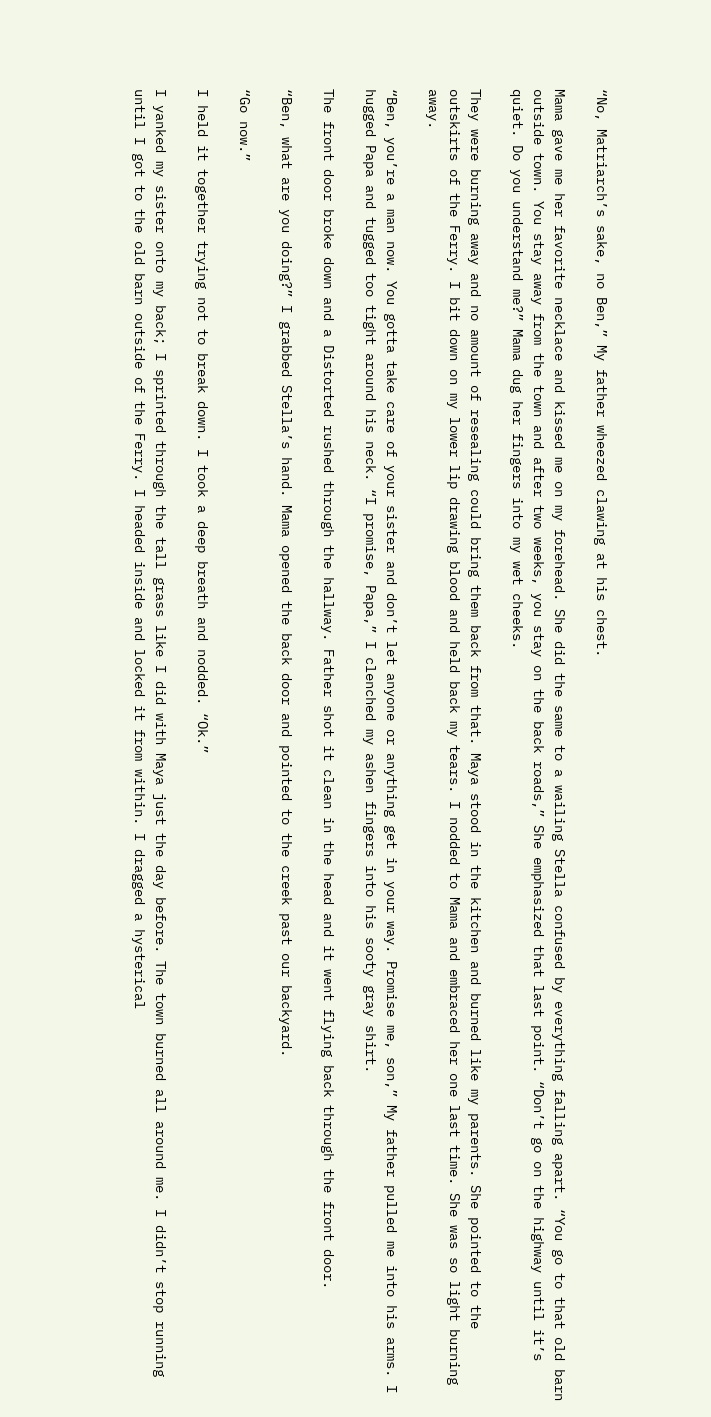“No, Matriarch’s sake, no Ben,” My father wheezed clawing at his chest.

Mama gave me her favorite necklace and kissed me on my forehead. She did the same to a wailing Stella confused by everything falling apart. “You go to that old barn outside town. You stay away from the town and after two weeks, you stay on the back roads,” She emphasized that last point. “Don’t go on the highway until it’s quiet. Do you understand me?” Mama dug her fingers into my wet cheeks.

They were burning away and no amount of resealing could bring them back from that. Maya stood in the kitchen and burned like my parents. She pointed to the outskirts of the Ferry. I bit down on my lower lip drawing blood and held back my tears. I nodded to Mama and embraced her one last time. She was so light burning away.

“Ben, you’re a man now. You gotta take care of your sister and don’t let anyone or anything get in your way. Promise me, son,” My father pulled me into his arms. I hugged Papa and tugged too tight around his neck. “I promise, Papa,” I clenched my ashen fingers into his sooty gray shirt.

The front door broke down and a Distorted rushed through the hallway. Father shot it clean in the head and it went flying back through the front door.

“Ben, what are you doing?” I grabbed Stella’s hand. Mama opened the back door and pointed to the creek past our backyard.

“Go now.”

I held it together trying not to break down. I took a deep breath and nodded. “Ok.”

I yanked my sister onto my back; I sprinted through the tall grass like I did with Maya just the day before. The town burned all around me. I didn’t stop running until I got to the old barn outside of the Ferry. I headed inside and locked it from within. I dragged a hysterical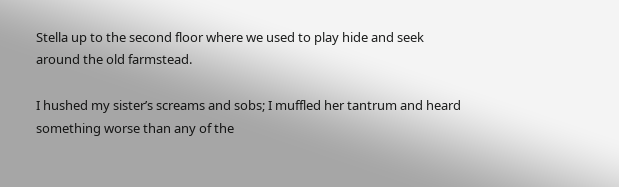Stella up to the second floor where we used to play hide and seek around the old farmstead.

I hushed my sister’s screams and sobs; I muffled her tantrum and heard something worse than any of the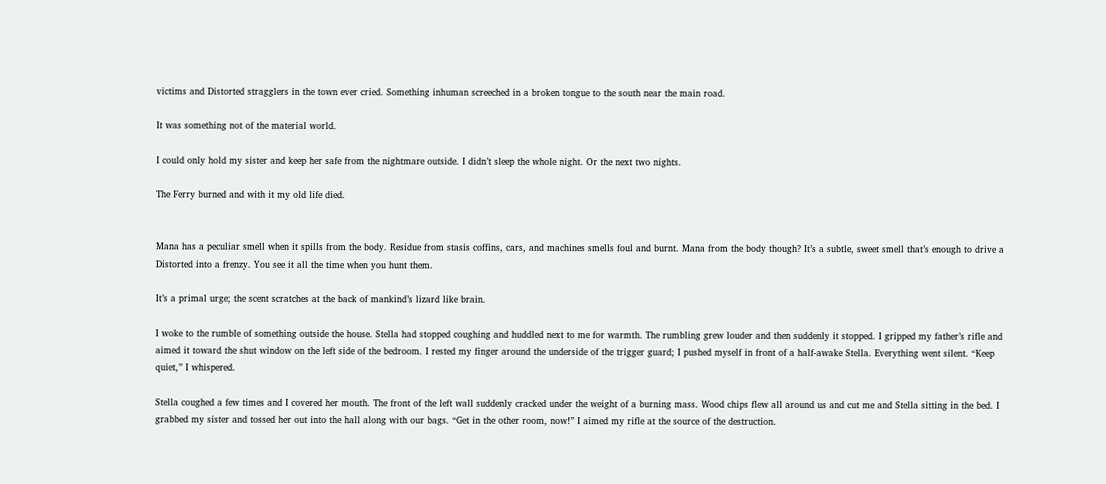victims and Distorted stragglers in the town ever cried. Something inhuman screeched in a broken tongue to the south near the main road.

It was something not of the material world.

I could only hold my sister and keep her safe from the nightmare outside. I didn’t sleep the whole night. Or the next two nights.

The Ferry burned and with it my old life died.


Mana has a peculiar smell when it spills from the body. Residue from stasis coffins, cars, and machines smells foul and burnt. Mana from the body though? It’s a subtle, sweet smell that’s enough to drive a Distorted into a frenzy. You see it all the time when you hunt them.

It’s a primal urge; the scent scratches at the back of mankind’s lizard like brain.

I woke to the rumble of something outside the house. Stella had stopped coughing and huddled next to me for warmth. The rumbling grew louder and then suddenly it stopped. I gripped my father’s rifle and aimed it toward the shut window on the left side of the bedroom. I rested my finger around the underside of the trigger guard; I pushed myself in front of a half-awake Stella. Everything went silent. “Keep quiet,” I whispered.

Stella coughed a few times and I covered her mouth. The front of the left wall suddenly cracked under the weight of a burning mass. Wood chips flew all around us and cut me and Stella sitting in the bed. I grabbed my sister and tossed her out into the hall along with our bags. “Get in the other room, now!” I aimed my rifle at the source of the destruction.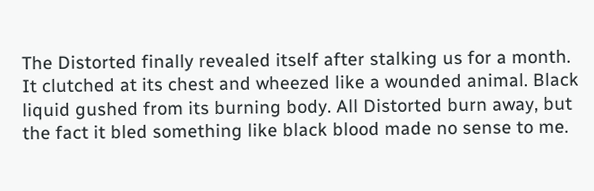The Distorted finally revealed itself after stalking us for a month. It clutched at its chest and wheezed like a wounded animal. Black liquid gushed from its burning body. All Distorted burn away, but the fact it bled something like black blood made no sense to me.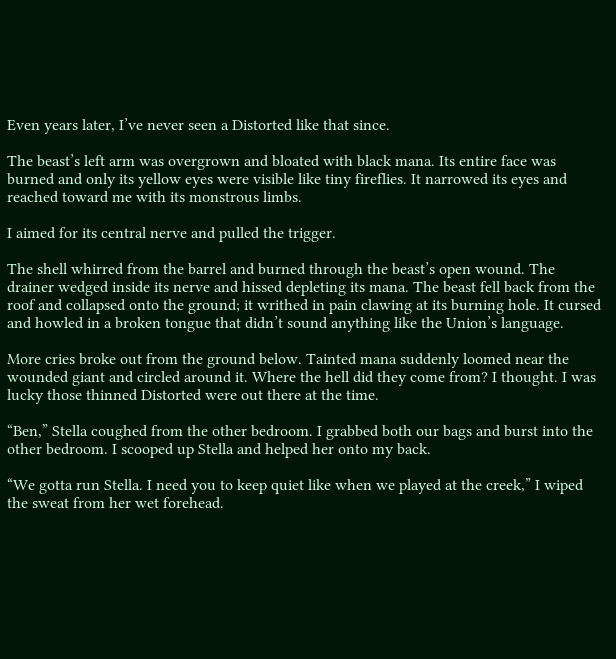Even years later, I’ve never seen a Distorted like that since.

The beast’s left arm was overgrown and bloated with black mana. Its entire face was burned and only its yellow eyes were visible like tiny fireflies. It narrowed its eyes and reached toward me with its monstrous limbs.

I aimed for its central nerve and pulled the trigger.

The shell whirred from the barrel and burned through the beast’s open wound. The drainer wedged inside its nerve and hissed depleting its mana. The beast fell back from the roof and collapsed onto the ground; it writhed in pain clawing at its burning hole. It cursed and howled in a broken tongue that didn’t sound anything like the Union’s language.

More cries broke out from the ground below. Tainted mana suddenly loomed near the wounded giant and circled around it. Where the hell did they come from? I thought. I was lucky those thinned Distorted were out there at the time.

“Ben,” Stella coughed from the other bedroom. I grabbed both our bags and burst into the other bedroom. I scooped up Stella and helped her onto my back.

“We gotta run Stella. I need you to keep quiet like when we played at the creek,” I wiped the sweat from her wet forehead.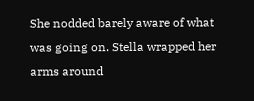She nodded barely aware of what was going on. Stella wrapped her arms around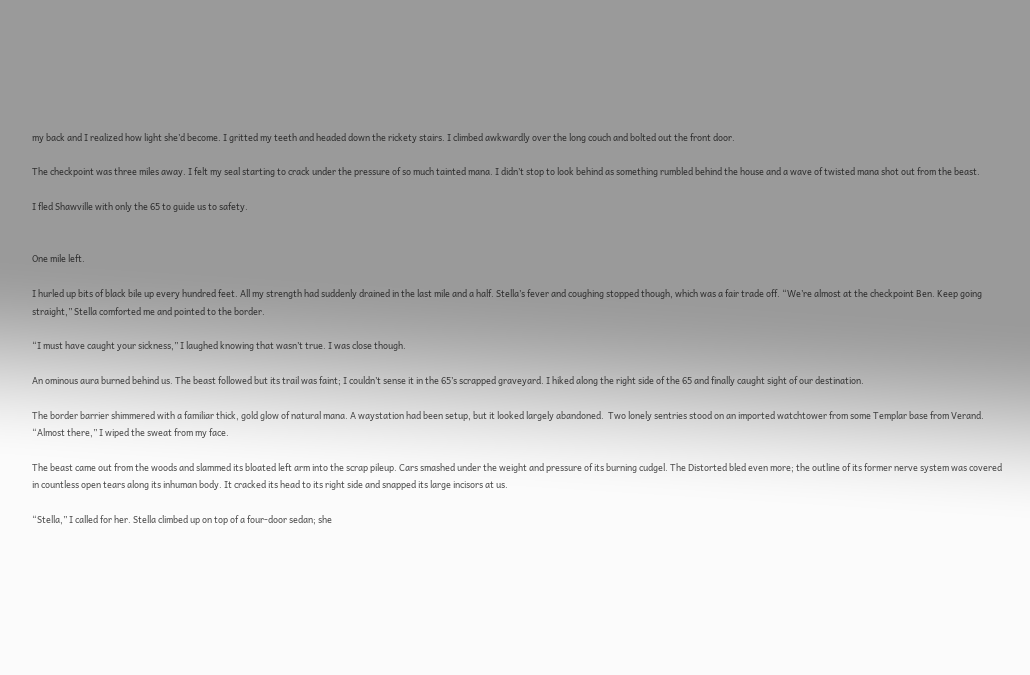my back and I realized how light she’d become. I gritted my teeth and headed down the rickety stairs. I climbed awkwardly over the long couch and bolted out the front door.

The checkpoint was three miles away. I felt my seal starting to crack under the pressure of so much tainted mana. I didn’t stop to look behind as something rumbled behind the house and a wave of twisted mana shot out from the beast.

I fled Shawville with only the 65 to guide us to safety.


One mile left.

I hurled up bits of black bile up every hundred feet. All my strength had suddenly drained in the last mile and a half. Stella’s fever and coughing stopped though, which was a fair trade off. “We’re almost at the checkpoint Ben. Keep going straight,” Stella comforted me and pointed to the border.

“I must have caught your sickness,” I laughed knowing that wasn’t true. I was close though.

An ominous aura burned behind us. The beast followed but its trail was faint; I couldn’t sense it in the 65’s scrapped graveyard. I hiked along the right side of the 65 and finally caught sight of our destination.

The border barrier shimmered with a familiar thick, gold glow of natural mana. A waystation had been setup, but it looked largely abandoned.  Two lonely sentries stood on an imported watchtower from some Templar base from Verand. “Almost there,” I wiped the sweat from my face.

The beast came out from the woods and slammed its bloated left arm into the scrap pileup. Cars smashed under the weight and pressure of its burning cudgel. The Distorted bled even more; the outline of its former nerve system was covered in countless open tears along its inhuman body. It cracked its head to its right side and snapped its large incisors at us.

“Stella,” I called for her. Stella climbed up on top of a four-door sedan; she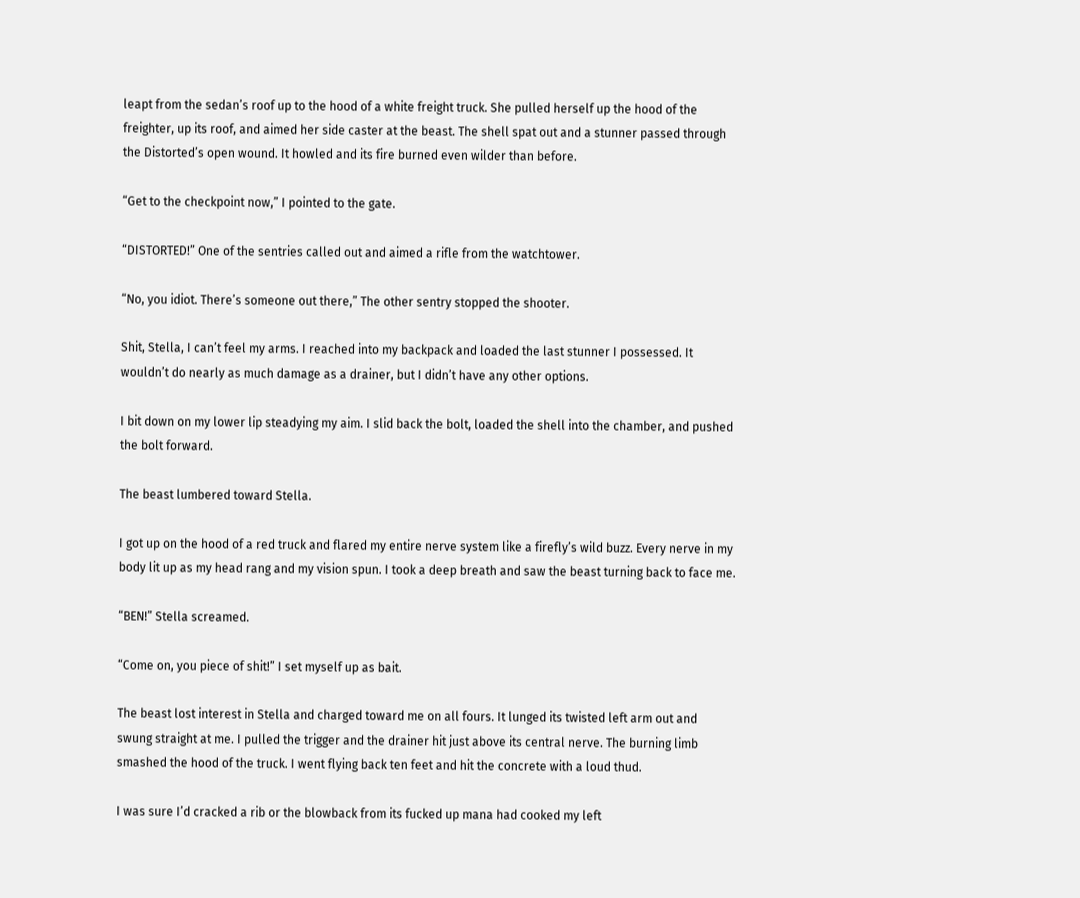leapt from the sedan’s roof up to the hood of a white freight truck. She pulled herself up the hood of the freighter, up its roof, and aimed her side caster at the beast. The shell spat out and a stunner passed through the Distorted’s open wound. It howled and its fire burned even wilder than before.

“Get to the checkpoint now,” I pointed to the gate.

“DISTORTED!” One of the sentries called out and aimed a rifle from the watchtower.

“No, you idiot. There’s someone out there,” The other sentry stopped the shooter.

Shit, Stella, I can’t feel my arms. I reached into my backpack and loaded the last stunner I possessed. It wouldn’t do nearly as much damage as a drainer, but I didn’t have any other options.

I bit down on my lower lip steadying my aim. I slid back the bolt, loaded the shell into the chamber, and pushed the bolt forward.

The beast lumbered toward Stella.

I got up on the hood of a red truck and flared my entire nerve system like a firefly’s wild buzz. Every nerve in my body lit up as my head rang and my vision spun. I took a deep breath and saw the beast turning back to face me.

“BEN!” Stella screamed.

“Come on, you piece of shit!” I set myself up as bait.

The beast lost interest in Stella and charged toward me on all fours. It lunged its twisted left arm out and swung straight at me. I pulled the trigger and the drainer hit just above its central nerve. The burning limb smashed the hood of the truck. I went flying back ten feet and hit the concrete with a loud thud.

I was sure I’d cracked a rib or the blowback from its fucked up mana had cooked my left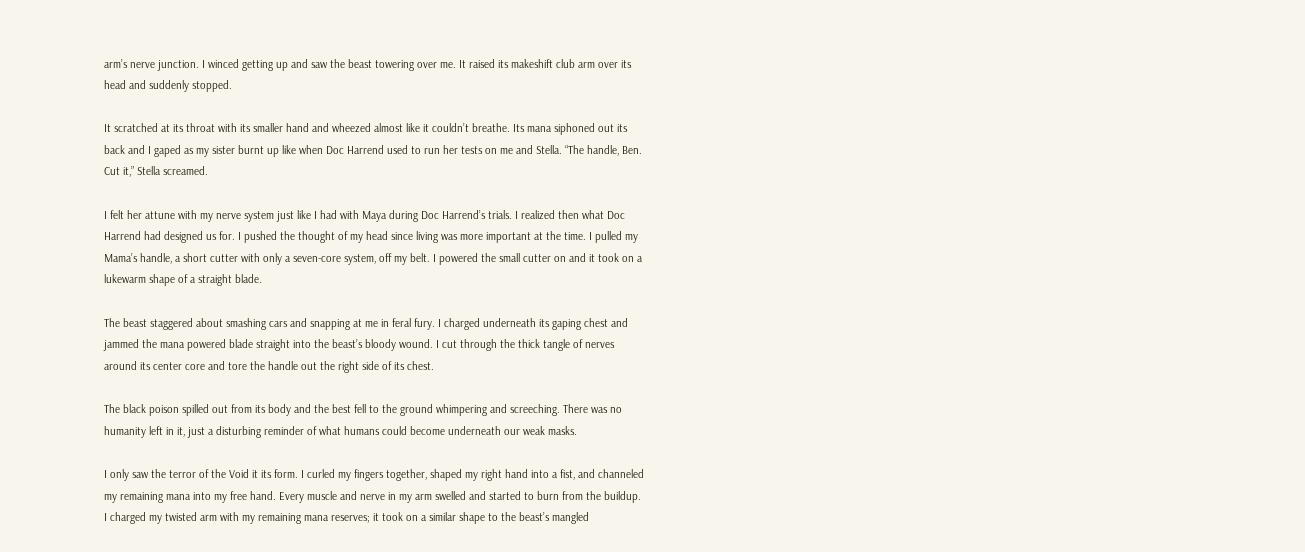arm’s nerve junction. I winced getting up and saw the beast towering over me. It raised its makeshift club arm over its head and suddenly stopped.

It scratched at its throat with its smaller hand and wheezed almost like it couldn’t breathe. Its mana siphoned out its back and I gaped as my sister burnt up like when Doc Harrend used to run her tests on me and Stella. “The handle, Ben. Cut it,” Stella screamed.

I felt her attune with my nerve system just like I had with Maya during Doc Harrend’s trials. I realized then what Doc Harrend had designed us for. I pushed the thought of my head since living was more important at the time. I pulled my Mama’s handle, a short cutter with only a seven-core system, off my belt. I powered the small cutter on and it took on a lukewarm shape of a straight blade.

The beast staggered about smashing cars and snapping at me in feral fury. I charged underneath its gaping chest and jammed the mana powered blade straight into the beast’s bloody wound. I cut through the thick tangle of nerves around its center core and tore the handle out the right side of its chest.

The black poison spilled out from its body and the best fell to the ground whimpering and screeching. There was no humanity left in it, just a disturbing reminder of what humans could become underneath our weak masks.

I only saw the terror of the Void it its form. I curled my fingers together, shaped my right hand into a fist, and channeled my remaining mana into my free hand. Every muscle and nerve in my arm swelled and started to burn from the buildup. I charged my twisted arm with my remaining mana reserves; it took on a similar shape to the beast’s mangled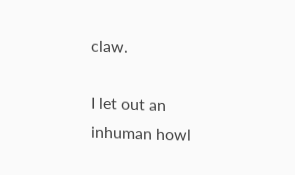claw.

I let out an inhuman howl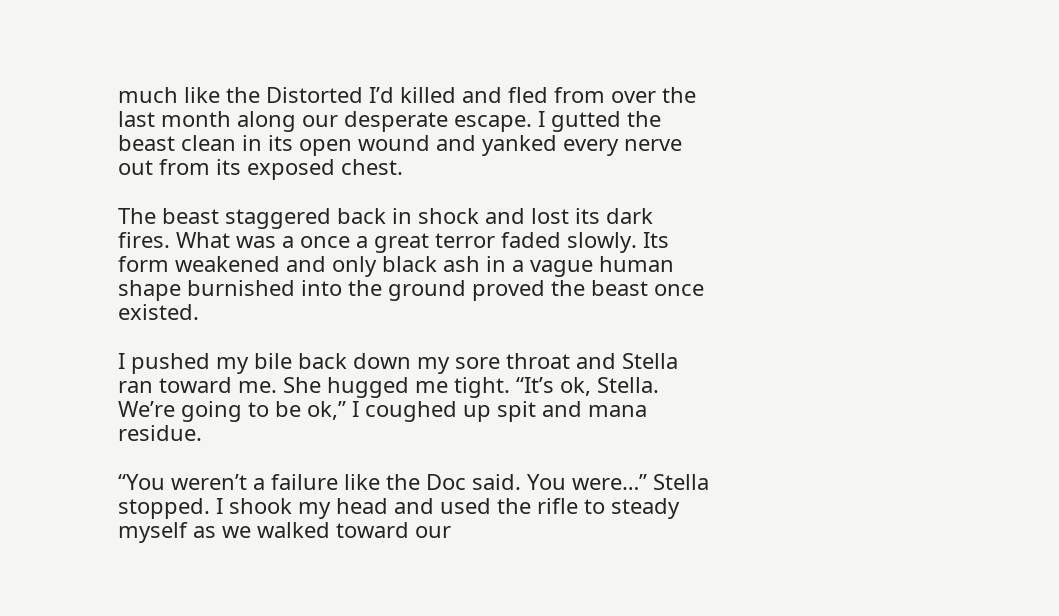much like the Distorted I’d killed and fled from over the last month along our desperate escape. I gutted the beast clean in its open wound and yanked every nerve out from its exposed chest.

The beast staggered back in shock and lost its dark fires. What was a once a great terror faded slowly. Its form weakened and only black ash in a vague human shape burnished into the ground proved the beast once existed.

I pushed my bile back down my sore throat and Stella ran toward me. She hugged me tight. “It’s ok, Stella. We’re going to be ok,” I coughed up spit and mana residue.

“You weren’t a failure like the Doc said. You were…” Stella stopped. I shook my head and used the rifle to steady myself as we walked toward our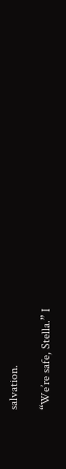salvation.

“We’re safe, Stella.” I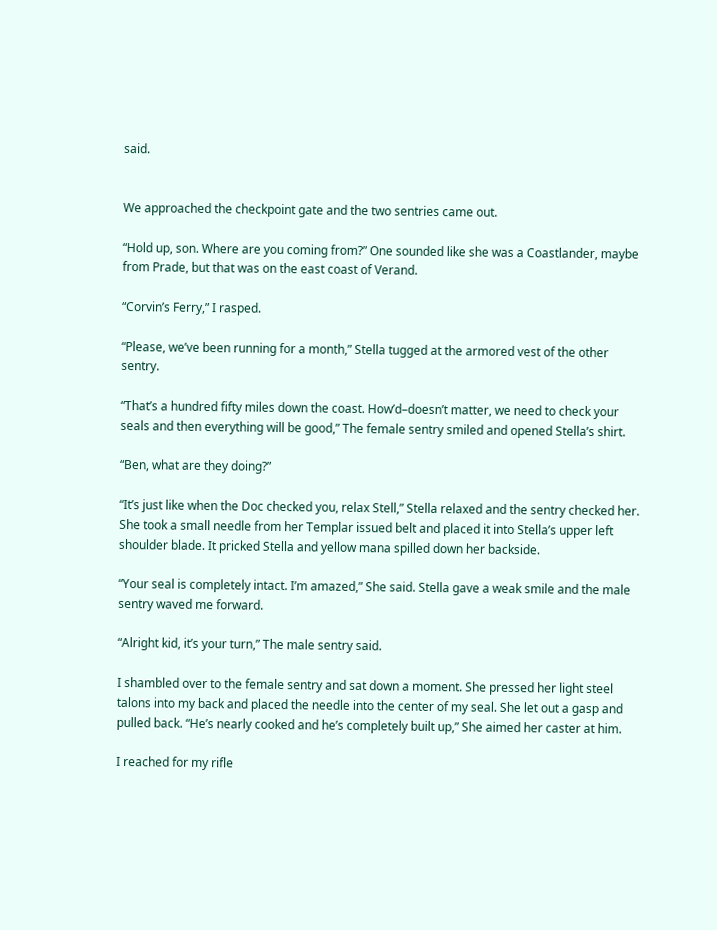said.


We approached the checkpoint gate and the two sentries came out.

“Hold up, son. Where are you coming from?” One sounded like she was a Coastlander, maybe from Prade, but that was on the east coast of Verand.

“Corvin’s Ferry,” I rasped.

“Please, we’ve been running for a month,” Stella tugged at the armored vest of the other sentry.

“That’s a hundred fifty miles down the coast. How’d–doesn’t matter, we need to check your seals and then everything will be good,” The female sentry smiled and opened Stella’s shirt.

“Ben, what are they doing?”

“It’s just like when the Doc checked you, relax Stell,” Stella relaxed and the sentry checked her. She took a small needle from her Templar issued belt and placed it into Stella’s upper left shoulder blade. It pricked Stella and yellow mana spilled down her backside.

“Your seal is completely intact. I’m amazed,” She said. Stella gave a weak smile and the male sentry waved me forward.

“Alright kid, it’s your turn,” The male sentry said.

I shambled over to the female sentry and sat down a moment. She pressed her light steel talons into my back and placed the needle into the center of my seal. She let out a gasp and pulled back. “He’s nearly cooked and he’s completely built up,” She aimed her caster at him.

I reached for my rifle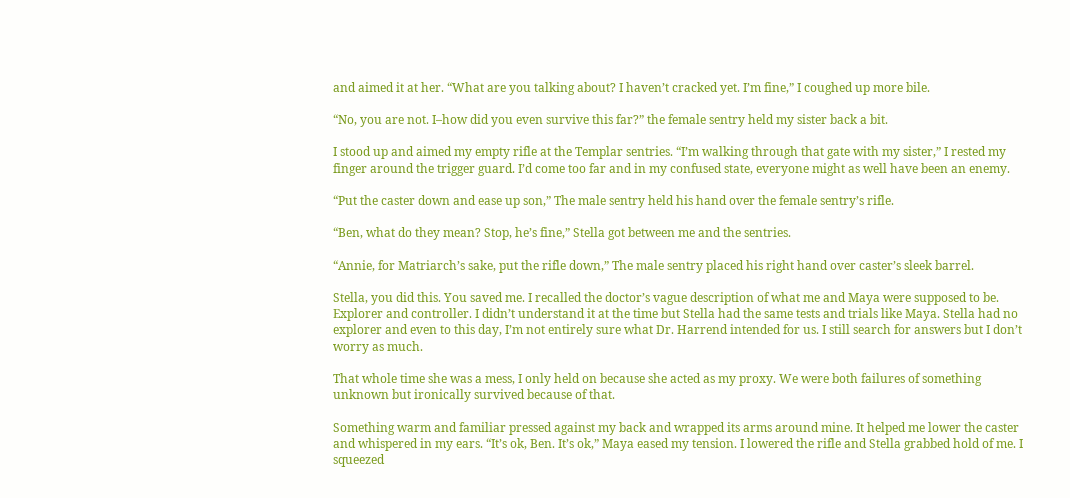and aimed it at her. “What are you talking about? I haven’t cracked yet. I’m fine,” I coughed up more bile.

“No, you are not. I–how did you even survive this far?” the female sentry held my sister back a bit.

I stood up and aimed my empty rifle at the Templar sentries. “I’m walking through that gate with my sister,” I rested my finger around the trigger guard. I’d come too far and in my confused state, everyone might as well have been an enemy.

“Put the caster down and ease up son,” The male sentry held his hand over the female sentry’s rifle.

“Ben, what do they mean? Stop, he’s fine,” Stella got between me and the sentries.

“Annie, for Matriarch’s sake, put the rifle down,” The male sentry placed his right hand over caster’s sleek barrel.

Stella, you did this. You saved me. I recalled the doctor’s vague description of what me and Maya were supposed to be. Explorer and controller. I didn’t understand it at the time but Stella had the same tests and trials like Maya. Stella had no explorer and even to this day, I’m not entirely sure what Dr. Harrend intended for us. I still search for answers but I don’t worry as much.

That whole time she was a mess, I only held on because she acted as my proxy. We were both failures of something unknown but ironically survived because of that.

Something warm and familiar pressed against my back and wrapped its arms around mine. It helped me lower the caster and whispered in my ears. “It’s ok, Ben. It’s ok,” Maya eased my tension. I lowered the rifle and Stella grabbed hold of me. I squeezed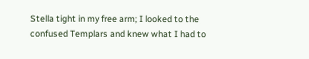Stella tight in my free arm; I looked to the confused Templars and knew what I had to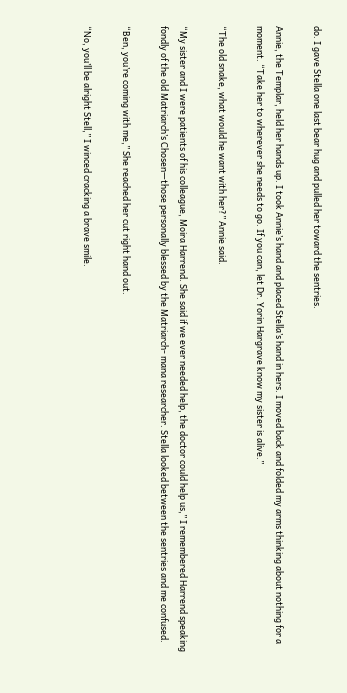do. I gave Stella one last bear hug and pulled her toward the sentries.

Annie, the Templar, held her hands up. I took Annie’s hand and placed Stella’s hand in hers. I moved back and folded my arms thinking about nothing for a moment. “Take her to wherever she needs to go. If you can, let Dr. Yorin Hargrave know my sister is alive.”

“The old snake, what would he want with her?” Annie said.

“My sister and I were patients of his colleague, Moira Harrend. She said if we ever needed help, the doctor could help us,” I remembered Harrend speaking fondly of the old Matriarch’s Chosen—those personally blessed by the Matriarch- mana researcher. Stella looked between the sentries and me confused.

“Ben, you’re coming with me,” She reached her cut right hand out.

“No, you’ll be alright Stell,” I winced cracking a brave smile.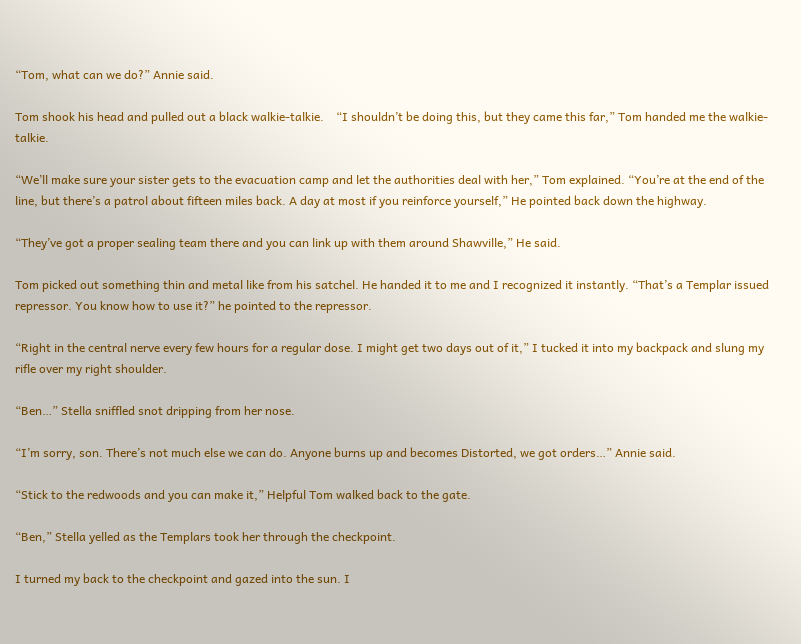“Tom, what can we do?” Annie said.

Tom shook his head and pulled out a black walkie-talkie.    “I shouldn’t be doing this, but they came this far,” Tom handed me the walkie-talkie.

“We’ll make sure your sister gets to the evacuation camp and let the authorities deal with her,” Tom explained. “You’re at the end of the line, but there’s a patrol about fifteen miles back. A day at most if you reinforce yourself,” He pointed back down the highway.

“They’ve got a proper sealing team there and you can link up with them around Shawville,” He said.

Tom picked out something thin and metal like from his satchel. He handed it to me and I recognized it instantly. “That’s a Templar issued repressor. You know how to use it?” he pointed to the repressor.

“Right in the central nerve every few hours for a regular dose. I might get two days out of it,” I tucked it into my backpack and slung my rifle over my right shoulder.

“Ben…” Stella sniffled snot dripping from her nose.

“I’m sorry, son. There’s not much else we can do. Anyone burns up and becomes Distorted, we got orders…” Annie said.

“Stick to the redwoods and you can make it,” Helpful Tom walked back to the gate.

“Ben,” Stella yelled as the Templars took her through the checkpoint.

I turned my back to the checkpoint and gazed into the sun. I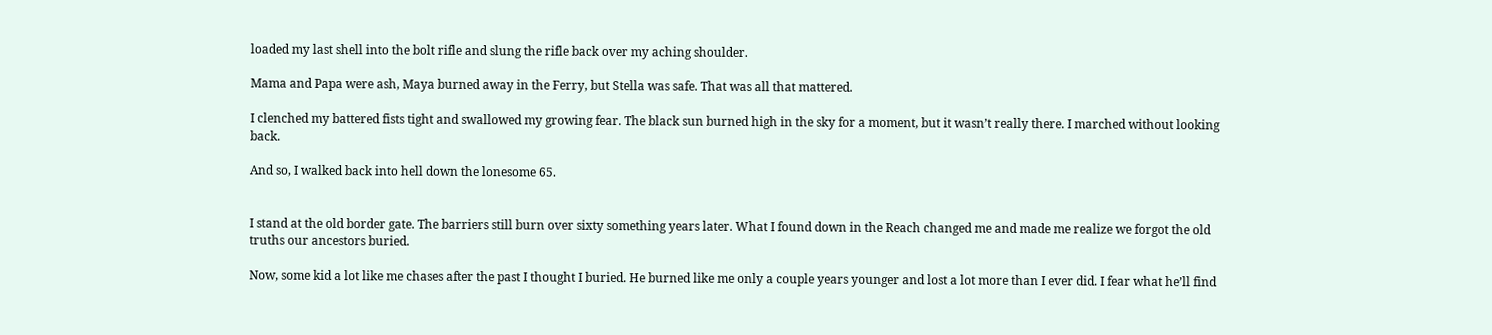loaded my last shell into the bolt rifle and slung the rifle back over my aching shoulder.

Mama and Papa were ash, Maya burned away in the Ferry, but Stella was safe. That was all that mattered.

I clenched my battered fists tight and swallowed my growing fear. The black sun burned high in the sky for a moment, but it wasn’t really there. I marched without looking back.

And so, I walked back into hell down the lonesome 65.


I stand at the old border gate. The barriers still burn over sixty something years later. What I found down in the Reach changed me and made me realize we forgot the old truths our ancestors buried.

Now, some kid a lot like me chases after the past I thought I buried. He burned like me only a couple years younger and lost a lot more than I ever did. I fear what he’ll find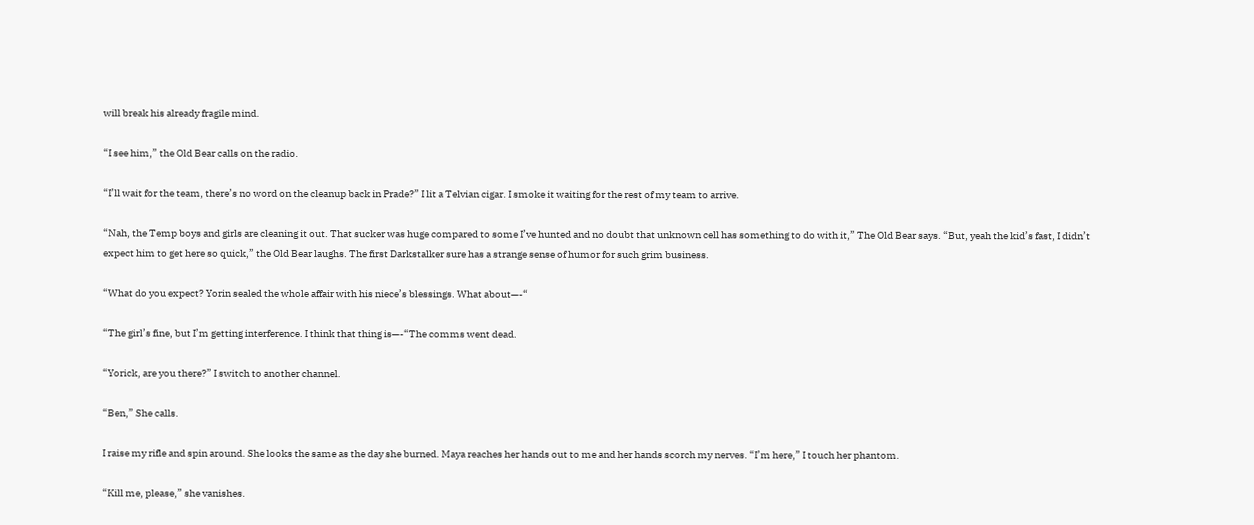will break his already fragile mind.

“I see him,” the Old Bear calls on the radio.

“I’ll wait for the team, there’s no word on the cleanup back in Prade?” I lit a Telvian cigar. I smoke it waiting for the rest of my team to arrive.

“Nah, the Temp boys and girls are cleaning it out. That sucker was huge compared to some I’ve hunted and no doubt that unknown cell has something to do with it,” The Old Bear says. “But, yeah the kid’s fast, I didn’t expect him to get here so quick,” the Old Bear laughs. The first Darkstalker sure has a strange sense of humor for such grim business.

“What do you expect? Yorin sealed the whole affair with his niece’s blessings. What about—-“

“The girl’s fine, but I’m getting interference. I think that thing is—-“The comms went dead.

“Yorick, are you there?” I switch to another channel.

“Ben,” She calls.

I raise my rifle and spin around. She looks the same as the day she burned. Maya reaches her hands out to me and her hands scorch my nerves. “I’m here,” I touch her phantom.

“Kill me, please,” she vanishes.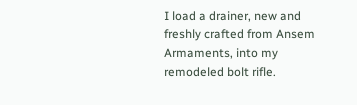I load a drainer, new and freshly crafted from Ansem Armaments, into my remodeled bolt rifle.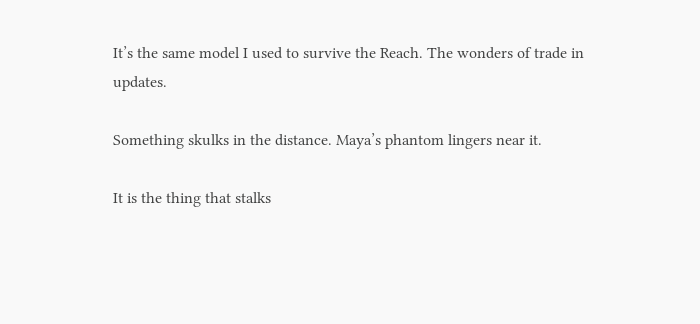It’s the same model I used to survive the Reach. The wonders of trade in updates.

Something skulks in the distance. Maya’s phantom lingers near it.

It is the thing that stalks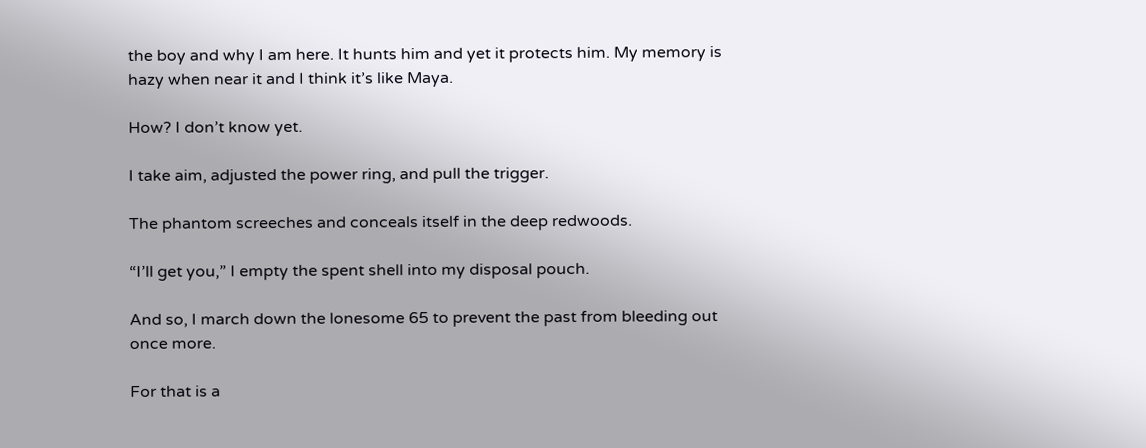the boy and why I am here. It hunts him and yet it protects him. My memory is hazy when near it and I think it’s like Maya.

How? I don’t know yet.

I take aim, adjusted the power ring, and pull the trigger.

The phantom screeches and conceals itself in the deep redwoods.

“I’ll get you,” I empty the spent shell into my disposal pouch.

And so, I march down the lonesome 65 to prevent the past from bleeding out once more.

For that is a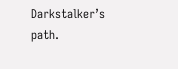Darkstalker’s path.